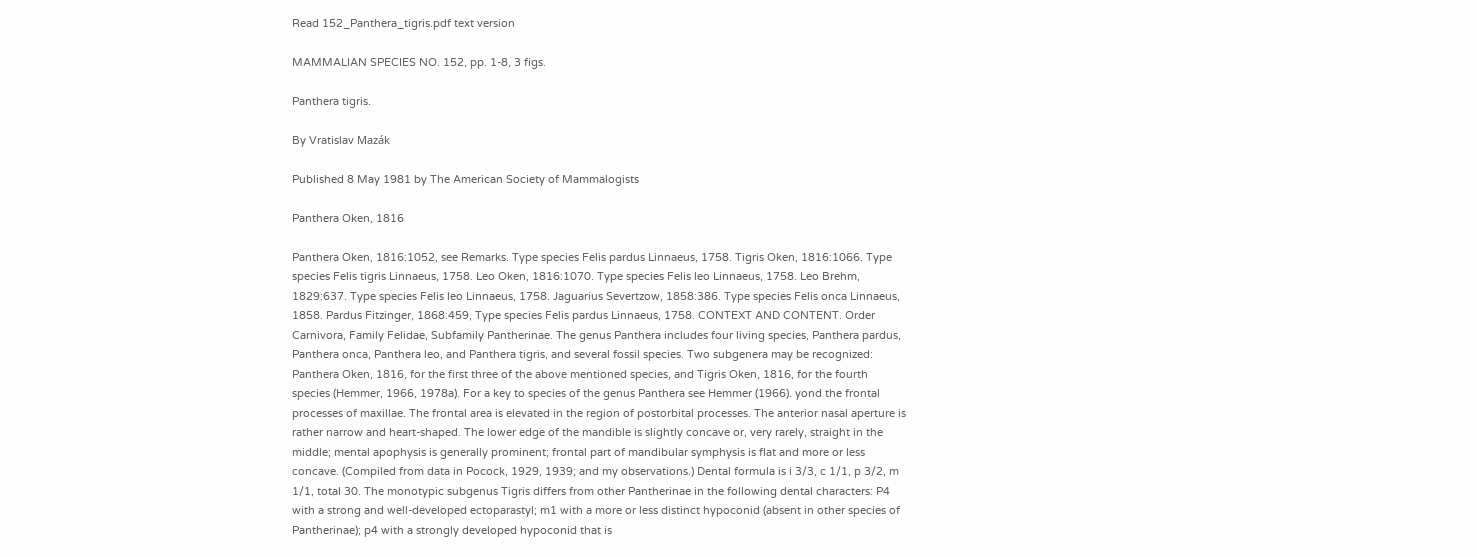Read 152_Panthera_tigris.pdf text version

MAMMALIAN SPECIES NO. 152, pp. 1-8, 3 figs.

Panthera tigris.

By Vratislav Mazák

Published 8 May 1981 by The American Society of Mammalogists

Panthera Oken, 1816

Panthera Oken, 1816:1052, see Remarks. Type species Felis pardus Linnaeus, 1758. Tigris Oken, 1816:1066. Type species Felis tigris Linnaeus, 1758. Leo Oken, 1816:1070. Type species Felis leo Linnaeus, 1758. Leo Brehm, 1829:637. Type species Felis leo Linnaeus, 1758. Jaguarius Severtzow, 1858:386. Type species Felis onca Linnaeus, 1858. Pardus Fitzinger, 1868:459, Type species Felis pardus Linnaeus, 1758. CONTEXT AND CONTENT. Order Carnivora, Family Felidae, Subfamily Pantherinae. The genus Panthera includes four living species, Panthera pardus, Panthera onca, Panthera leo, and Panthera tigris, and several fossil species. Two subgenera may be recognized: Panthera Oken, 1816, for the first three of the above mentioned species, and Tigris Oken, 1816, for the fourth species (Hemmer, 1966, 1978a). For a key to species of the genus Panthera see Hemmer (1966). yond the frontal processes of maxillae. The frontal area is elevated in the region of postorbital processes. The anterior nasal aperture is rather narrow and heart-shaped. The lower edge of the mandible is slightly concave or, very rarely, straight in the middle; mental apophysis is generally prominent; frontal part of mandibular symphysis is flat and more or less concave. (Compiled from data in Pocock, 1929, 1939; and my observations.) Dental formula is i 3/3, c 1/1, p 3/2, m 1/1, total 30. The monotypic subgenus Tigris differs from other Pantherinae in the following dental characters: P4 with a strong and well-developed ectoparastyl; m1 with a more or less distinct hypoconid (absent in other species of Pantherinae); p4 with a strongly developed hypoconid that is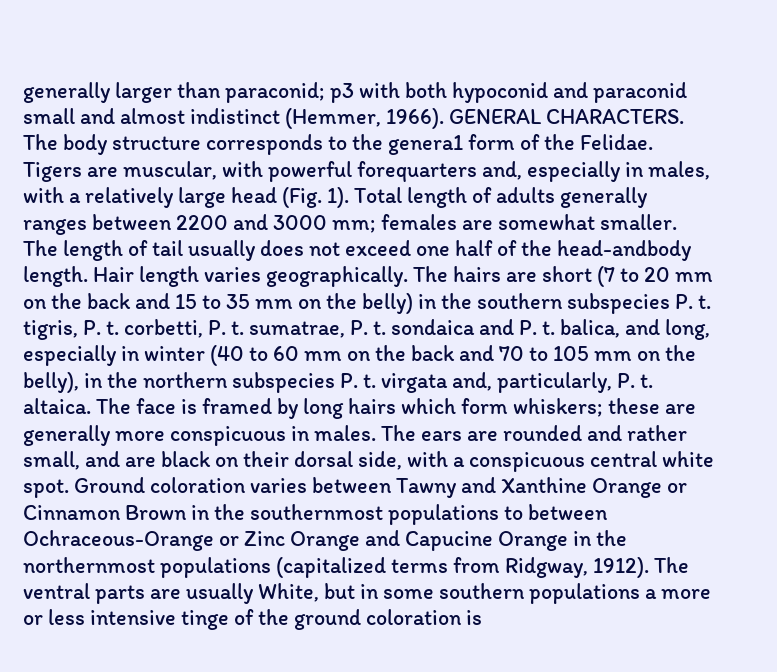generally larger than paraconid; p3 with both hypoconid and paraconid small and almost indistinct (Hemmer, 1966). GENERAL CHARACTERS. The body structure corresponds to the genera1 form of the Felidae. Tigers are muscular, with powerful forequarters and, especially in males, with a relatively large head (Fig. 1). Total length of adults generally ranges between 2200 and 3000 mm; females are somewhat smaller. The length of tail usually does not exceed one half of the head-andbody length. Hair length varies geographically. The hairs are short (7 to 20 mm on the back and 15 to 35 mm on the belly) in the southern subspecies P. t. tigris, P. t. corbetti, P. t. sumatrae, P. t. sondaica and P. t. balica, and long, especially in winter (40 to 60 mm on the back and 70 to 105 mm on the belly), in the northern subspecies P. t. virgata and, particularly, P. t. altaica. The face is framed by long hairs which form whiskers; these are generally more conspicuous in males. The ears are rounded and rather small, and are black on their dorsal side, with a conspicuous central white spot. Ground coloration varies between Tawny and Xanthine Orange or Cinnamon Brown in the southernmost populations to between Ochraceous-Orange or Zinc Orange and Capucine Orange in the northernmost populations (capitalized terms from Ridgway, 1912). The ventral parts are usually White, but in some southern populations a more or less intensive tinge of the ground coloration is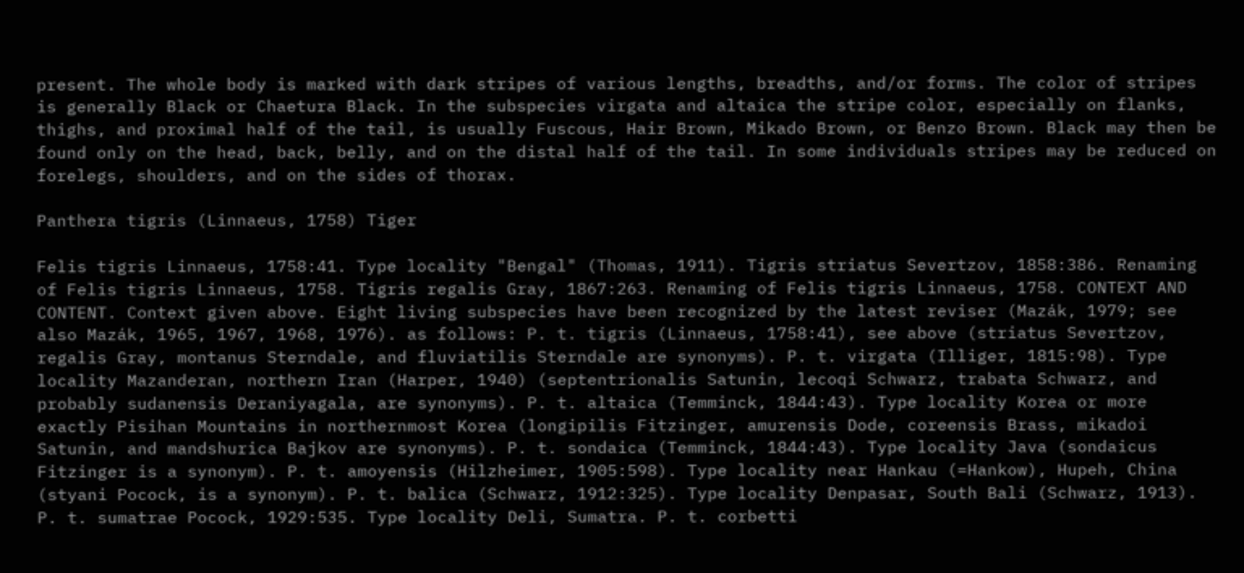present. The whole body is marked with dark stripes of various lengths, breadths, and/or forms. The color of stripes is generally Black or Chaetura Black. In the subspecies virgata and altaica the stripe color, especially on flanks, thighs, and proximal half of the tail, is usually Fuscous, Hair Brown, Mikado Brown, or Benzo Brown. Black may then be found only on the head, back, belly, and on the distal half of the tail. In some individuals stripes may be reduced on forelegs, shoulders, and on the sides of thorax.

Panthera tigris (Linnaeus, 1758) Tiger

Felis tigris Linnaeus, 1758:41. Type locality "Bengal" (Thomas, 1911). Tigris striatus Severtzov, 1858:386. Renaming of Felis tigris Linnaeus, 1758. Tigris regalis Gray, 1867:263. Renaming of Felis tigris Linnaeus, 1758. CONTEXT AND CONTENT. Context given above. Eight living subspecies have been recognized by the latest reviser (Mazák, 1979; see also Mazák, 1965, 1967, 1968, 1976). as follows: P. t. tigris (Linnaeus, 1758:41), see above (striatus Severtzov, regalis Gray, montanus Sterndale, and fluviatilis Sterndale are synonyms). P. t. virgata (Illiger, 1815:98). Type locality Mazanderan, northern Iran (Harper, 1940) (septentrionalis Satunin, lecoqi Schwarz, trabata Schwarz, and probably sudanensis Deraniyagala, are synonyms). P. t. altaica (Temminck, 1844:43). Type locality Korea or more exactly Pisihan Mountains in northernmost Korea (longipilis Fitzinger, amurensis Dode, coreensis Brass, mikadoi Satunin, and mandshurica Bajkov are synonyms). P. t. sondaica (Temminck, 1844:43). Type locality Java (sondaicus Fitzinger is a synonym). P. t. amoyensis (Hilzheimer, 1905:598). Type locality near Hankau (=Hankow), Hupeh, China (styani Pocock, is a synonym). P. t. balica (Schwarz, 1912:325). Type locality Denpasar, South Bali (Schwarz, 1913). P. t. sumatrae Pocock, 1929:535. Type locality Deli, Sumatra. P. t. corbetti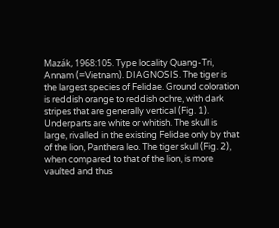Mazák, 1968:105. Type locality Quang-Tri, Annam (=Vietnam). DIAGNOSIS. The tiger is the largest species of Felidae. Ground coloration is reddish orange to reddish ochre, with dark stripes that are generally vertical (Fig. 1). Underparts are white or whitish. The skull is large, rivalled in the existing Felidae only by that of the lion, Panthera leo. The tiger skull (Fig. 2), when compared to that of the lion, is more vaulted and thus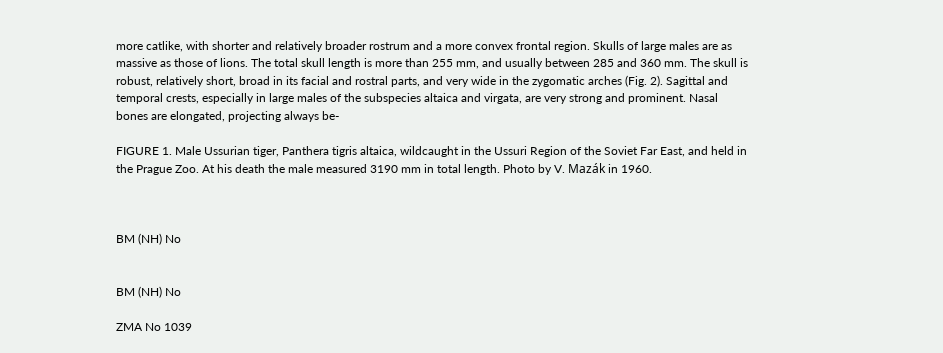more catlike, with shorter and relatively broader rostrum and a more convex frontal region. Skulls of large males are as massive as those of lions. The total skull length is more than 255 mm, and usually between 285 and 360 mm. The skull is robust, relatively short, broad in its facial and rostral parts, and very wide in the zygomatic arches (Fig. 2). Sagittal and temporal crests, especially in large males of the subspecies altaica and virgata, are very strong and prominent. Nasal bones are elongated, projecting always be-

FIGURE 1. Male Ussurian tiger, Panthera tigris altaica, wildcaught in the Ussuri Region of the Soviet Far East, and held in the Prague Zoo. At his death the male measured 3190 mm in total length. Photo by V. Mazák in 1960.



BM (NH) No


BM (NH) No

ZMA No 1039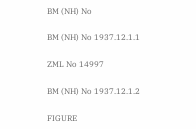BM (NH) No

BM (NH) No 1937.12.1.1

ZML No 14997

BM (NH) No 1937.12.1.2

FIGURE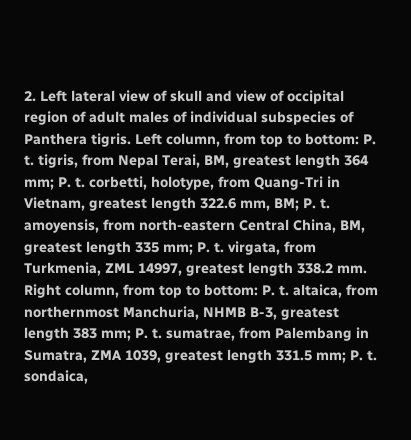2. Left lateral view of skull and view of occipital region of adult males of individual subspecies of Panthera tigris. Left column, from top to bottom: P. t. tigris, from Nepal Terai, BM, greatest length 364 mm; P. t. corbetti, holotype, from Quang-Tri in Vietnam, greatest length 322.6 mm, BM; P. t. amoyensis, from north-eastern Central China, BM, greatest length 335 mm; P. t. virgata, from Turkmenia, ZML 14997, greatest length 338.2 mm. Right column, from top to bottom: P. t. altaica, from northernmost Manchuria, NHMB B-3, greatest length 383 mm; P. t. sumatrae, from Palembang in Sumatra, ZMA 1039, greatest length 331.5 mm; P. t. sondaica,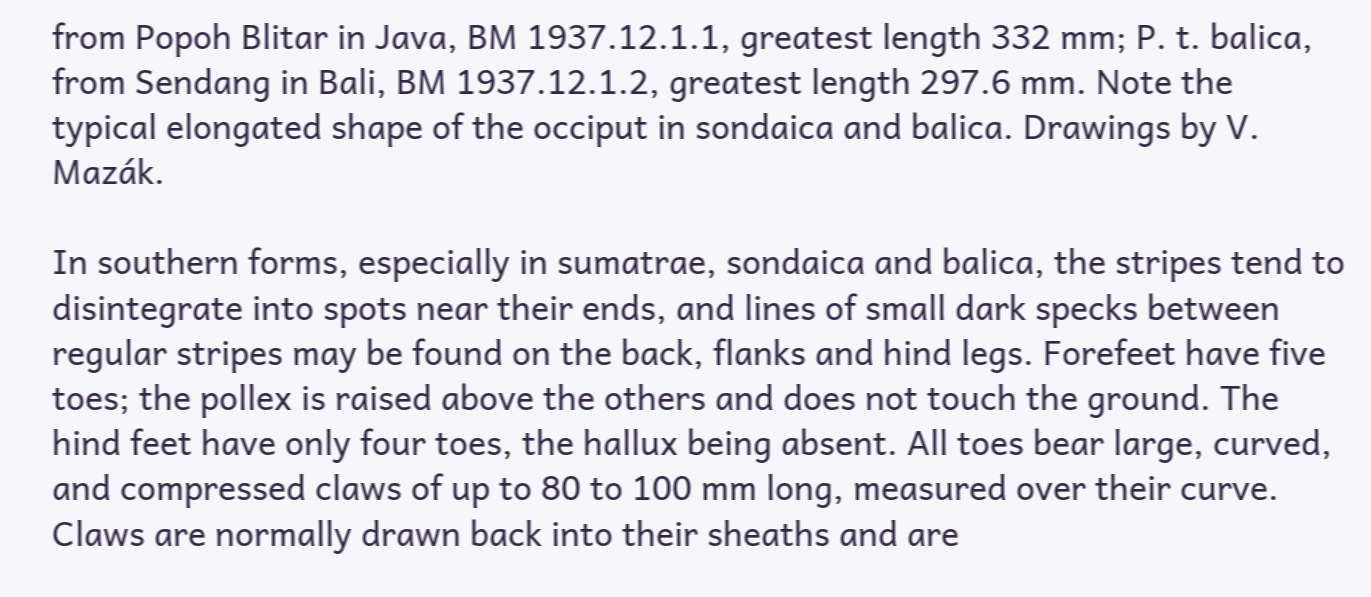from Popoh Blitar in Java, BM 1937.12.1.1, greatest length 332 mm; P. t. balica, from Sendang in Bali, BM 1937.12.1.2, greatest length 297.6 mm. Note the typical elongated shape of the occiput in sondaica and balica. Drawings by V. Mazák.

In southern forms, especially in sumatrae, sondaica and balica, the stripes tend to disintegrate into spots near their ends, and lines of small dark specks between regular stripes may be found on the back, flanks and hind legs. Forefeet have five toes; the pollex is raised above the others and does not touch the ground. The hind feet have only four toes, the hallux being absent. All toes bear large, curved, and compressed claws of up to 80 to 100 mm long, measured over their curve. Claws are normally drawn back into their sheaths and are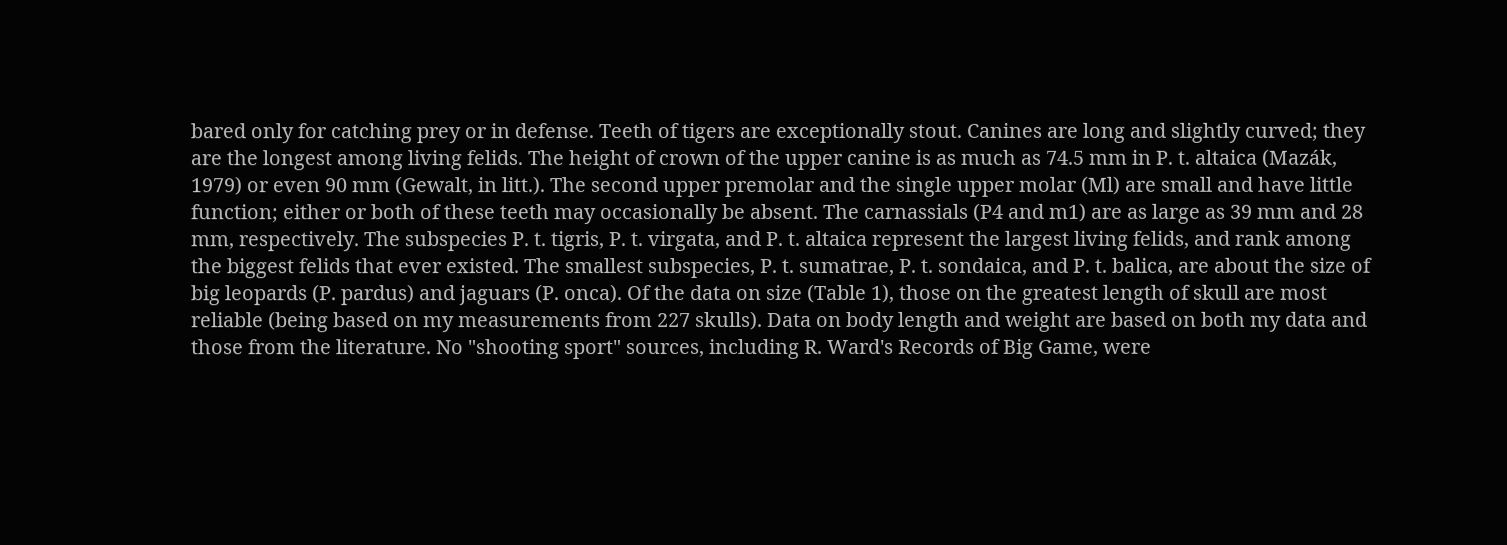bared only for catching prey or in defense. Teeth of tigers are exceptionally stout. Canines are long and slightly curved; they are the longest among living felids. The height of crown of the upper canine is as much as 74.5 mm in P. t. altaica (Mazák, 1979) or even 90 mm (Gewalt, in litt.). The second upper premolar and the single upper molar (Ml) are small and have little function; either or both of these teeth may occasionally be absent. The carnassials (P4 and m1) are as large as 39 mm and 28 mm, respectively. The subspecies P. t. tigris, P. t. virgata, and P. t. altaica represent the largest living felids, and rank among the biggest felids that ever existed. The smallest subspecies, P. t. sumatrae, P. t. sondaica, and P. t. balica, are about the size of big leopards (P. pardus) and jaguars (P. onca). Of the data on size (Table 1), those on the greatest length of skull are most reliable (being based on my measurements from 227 skulls). Data on body length and weight are based on both my data and those from the literature. No "shooting sport" sources, including R. Ward's Records of Big Game, were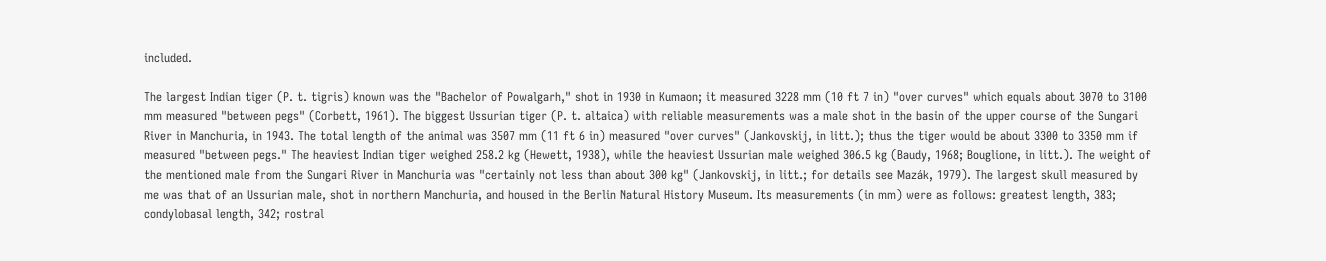included.

The largest Indian tiger (P. t. tigris) known was the "Bachelor of Powalgarh," shot in 1930 in Kumaon; it measured 3228 mm (10 ft 7 in) "over curves" which equals about 3070 to 3100 mm measured "between pegs" (Corbett, 1961). The biggest Ussurian tiger (P. t. altaica) with reliable measurements was a male shot in the basin of the upper course of the Sungari River in Manchuria, in 1943. The total length of the animal was 3507 mm (11 ft 6 in) measured "over curves" (Jankovskij, in litt.); thus the tiger would be about 3300 to 3350 mm if measured "between pegs." The heaviest Indian tiger weighed 258.2 kg (Hewett, 1938), while the heaviest Ussurian male weighed 306.5 kg (Baudy, 1968; Bouglione, in litt.). The weight of the mentioned male from the Sungari River in Manchuria was "certainly not less than about 300 kg" (Jankovskij, in litt.; for details see Mazák, 1979). The largest skull measured by me was that of an Ussurian male, shot in northern Manchuria, and housed in the Berlin Natural History Museum. Its measurements (in mm) were as follows: greatest length, 383; condylobasal length, 342; rostral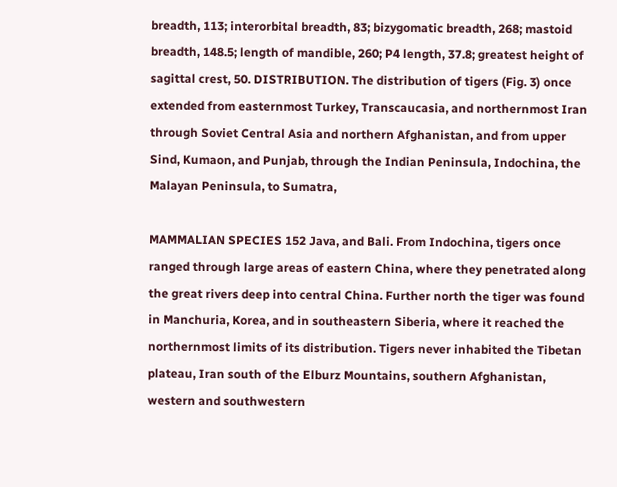breadth, 113; interorbital breadth, 83; bizygomatic breadth, 268; mastoid breadth, 148.5; length of mandible, 260; P4 length, 37.8; greatest height of sagittal crest, 50. DISTRIBUTION. The distribution of tigers (Fig. 3) once extended from easternmost Turkey, Transcaucasia, and northernmost Iran through Soviet Central Asia and northern Afghanistan, and from upper Sind, Kumaon, and Punjab, through the Indian Peninsula, Indochina, the Malayan Peninsula, to Sumatra,

MAMMALIAN SPECIES 152 Java, and Bali. From Indochina, tigers once ranged through large areas of eastern China, where they penetrated along the great rivers deep into central China. Further north the tiger was found in Manchuria, Korea, and in southeastern Siberia, where it reached the northernmost limits of its distribution. Tigers never inhabited the Tibetan plateau, Iran south of the Elburz Mountains, southern Afghanistan, western and southwestern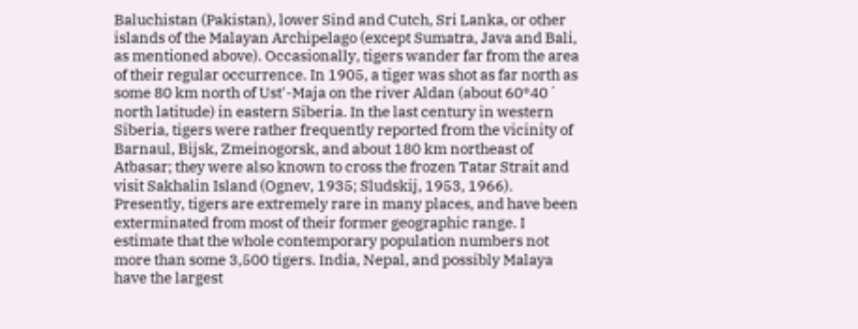Baluchistan (Pakistan), lower Sind and Cutch, Sri Lanka, or other islands of the Malayan Archipelago (except Sumatra, Java and Bali, as mentioned above). Occasionally, tigers wander far from the area of their regular occurrence. In 1905, a tiger was shot as far north as some 80 km north of Ust'-Maja on the river Aldan (about 60°40´ north latitude) in eastern Siberia. In the last century in western Siberia, tigers were rather frequently reported from the vicinity of Barnaul, Bijsk, Zmeinogorsk, and about 180 km northeast of Atbasar; they were also known to cross the frozen Tatar Strait and visit Sakhalin Island (Ognev, 1935; Sludskij, 1953, 1966). Presently, tigers are extremely rare in many places, and have been exterminated from most of their former geographic range. I estimate that the whole contemporary population numbers not more than some 3,500 tigers. India, Nepal, and possibly Malaya have the largest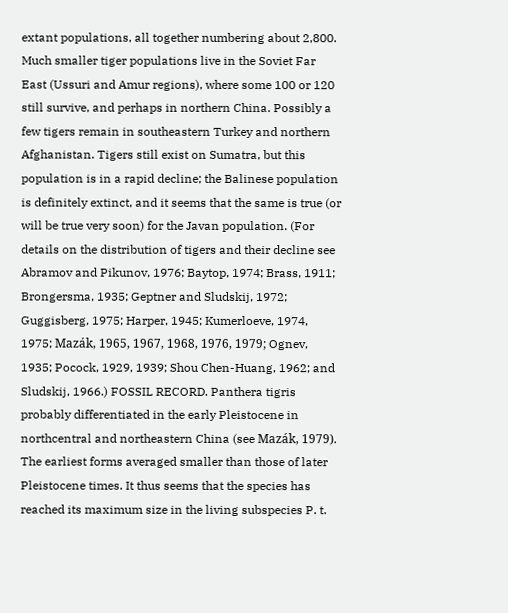extant populations, all together numbering about 2,800. Much smaller tiger populations live in the Soviet Far East (Ussuri and Amur regions), where some 100 or 120 still survive, and perhaps in northern China. Possibly a few tigers remain in southeastern Turkey and northern Afghanistan. Tigers still exist on Sumatra, but this population is in a rapid decline; the Balinese population is definitely extinct, and it seems that the same is true (or will be true very soon) for the Javan population. (For details on the distribution of tigers and their decline see Abramov and Pikunov, 1976; Baytop, 1974; Brass, 1911; Brongersma, 1935; Geptner and Sludskij, 1972; Guggisberg, 1975; Harper, 1945; Kumerloeve, 1974, 1975; Mazák, 1965, 1967, 1968, 1976, 1979; Ognev, 1935; Pocock, 1929, 1939; Shou Chen-Huang, 1962; and Sludskij, 1966.) FOSSIL RECORD. Panthera tigris probably differentiated in the early Pleistocene in northcentral and northeastern China (see Mazák, 1979). The earliest forms averaged smaller than those of later Pleistocene times. It thus seems that the species has reached its maximum size in the living subspecies P. t.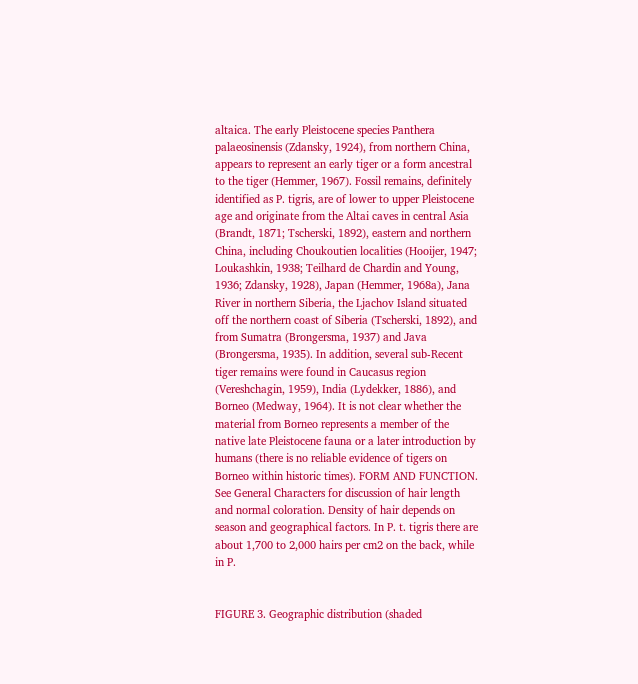altaica. The early Pleistocene species Panthera palaeosinensis (Zdansky, 1924), from northern China, appears to represent an early tiger or a form ancestral to the tiger (Hemmer, 1967). Fossil remains, definitely identified as P. tigris, are of lower to upper Pleistocene age and originate from the Altai caves in central Asia (Brandt, 1871; Tscherski, 1892), eastern and northern China, including Choukoutien localities (Hooijer, 1947; Loukashkin, 1938; Teilhard de Chardin and Young, 1936; Zdansky, 1928), Japan (Hemmer, 1968a), Jana River in northern Siberia, the Ljachov Island situated off the northern coast of Siberia (Tscherski, 1892), and from Sumatra (Brongersma, 1937) and Java (Brongersma, 1935). In addition, several sub-Recent tiger remains were found in Caucasus region (Vereshchagin, 1959), India (Lydekker, 1886), and Borneo (Medway, 1964). It is not clear whether the material from Borneo represents a member of the native late Pleistocene fauna or a later introduction by humans (there is no reliable evidence of tigers on Borneo within historic times). FORM AND FUNCTION. See General Characters for discussion of hair length and normal coloration. Density of hair depends on season and geographical factors. In P. t. tigris there are about 1,700 to 2,000 hairs per cm2 on the back, while in P.


FIGURE 3. Geographic distribution (shaded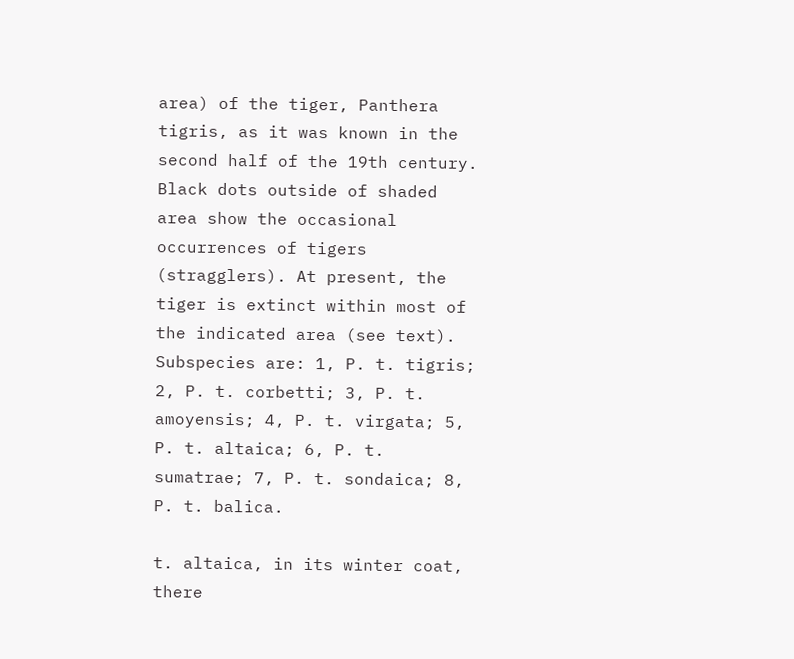area) of the tiger, Panthera tigris, as it was known in the second half of the 19th century. Black dots outside of shaded area show the occasional occurrences of tigers (stragglers). At present, the tiger is extinct within most of the indicated area (see text). Subspecies are: 1, P. t. tigris; 2, P. t. corbetti; 3, P. t. amoyensis; 4, P. t. virgata; 5, P. t. altaica; 6, P. t. sumatrae; 7, P. t. sondaica; 8, P. t. balica.

t. altaica, in its winter coat, there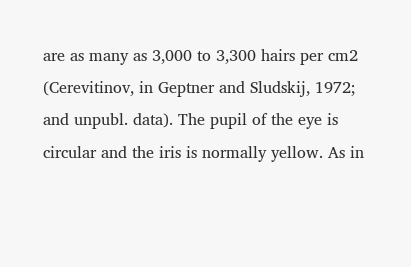are as many as 3,000 to 3,300 hairs per cm2 (Cerevitinov, in Geptner and Sludskij, 1972; and unpubl. data). The pupil of the eye is circular and the iris is normally yellow. As in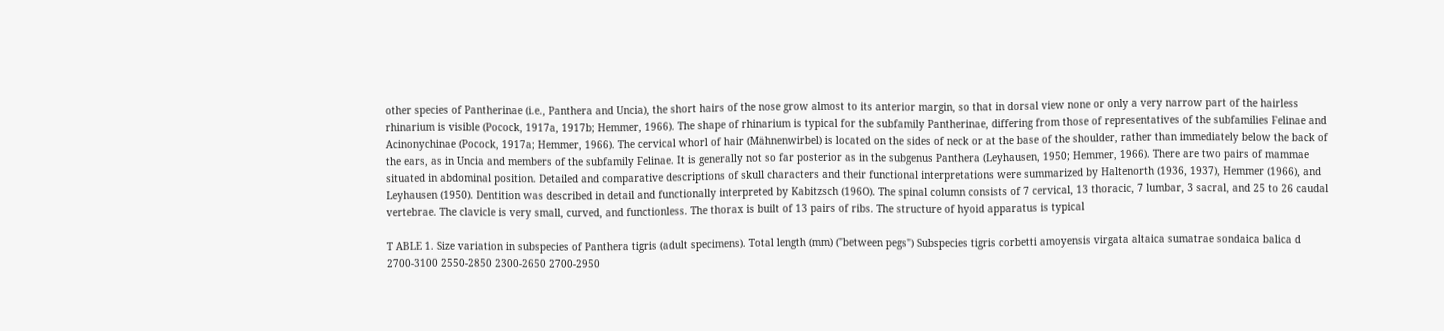other species of Pantherinae (i.e., Panthera and Uncia), the short hairs of the nose grow almost to its anterior margin, so that in dorsal view none or only a very narrow part of the hairless rhinarium is visible (Pocock, 1917a, 1917b; Hemmer, 1966). The shape of rhinarium is typical for the subfamily Pantherinae, differing from those of representatives of the subfamilies Felinae and Acinonychinae (Pocock, 1917a; Hemmer, 1966). The cervical whorl of hair (Mähnenwirbel) is located on the sides of neck or at the base of the shoulder, rather than immediately below the back of the ears, as in Uncia and members of the subfamily Felinae. It is generally not so far posterior as in the subgenus Panthera (Leyhausen, 1950; Hemmer, 1966). There are two pairs of mammae situated in abdominal position. Detailed and comparative descriptions of skull characters and their functional interpretations were summarized by Haltenorth (1936, 1937), Hemmer (1966), and Leyhausen (1950). Dentition was described in detail and functionally interpreted by Kabitzsch (196O). The spinal column consists of 7 cervical, 13 thoracic, 7 lumbar, 3 sacral, and 25 to 26 caudal vertebrae. The clavicle is very small, curved, and functionless. The thorax is built of 13 pairs of ribs. The structure of hyoid apparatus is typical

T ABLE 1. Size variation in subspecies of Panthera tigris (adult specimens). Total length (mm) ("between pegs") Subspecies tigris corbetti amoyensis virgata altaica sumatrae sondaica balica d 2700-3100 2550-2850 2300-2650 2700-2950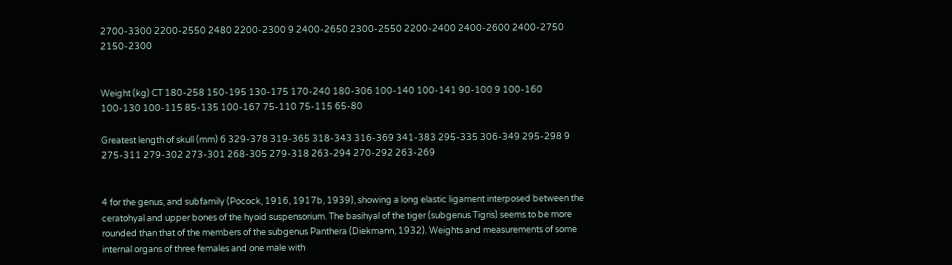2700-3300 2200-2550 2480 2200-2300 9 2400-2650 2300-2550 2200-2400 2400-2600 2400-2750 2150-2300


Weight (kg) CT 180-258 150-195 130-175 170-240 180-306 100-140 100-141 90-100 9 100-160 100-130 100-115 85-135 100-167 75-110 75-115 65-80

Greatest length of skull (mm) 6 329-378 319-365 318-343 316-369 341-383 295-335 306-349 295-298 9 275-311 279-302 273-301 268-305 279-318 263-294 270-292 263-269


4 for the genus, and subfamily (Pocock, 1916, 1917b, 1939), showing a long elastic ligament interposed between the ceratohyal and upper bones of the hyoid suspensorium. The basihyal of the tiger (subgenus Tigris) seems to be more rounded than that of the members of the subgenus Panthera (Diekmann, 1932). Weights and measurements of some internal organs of three females and one male with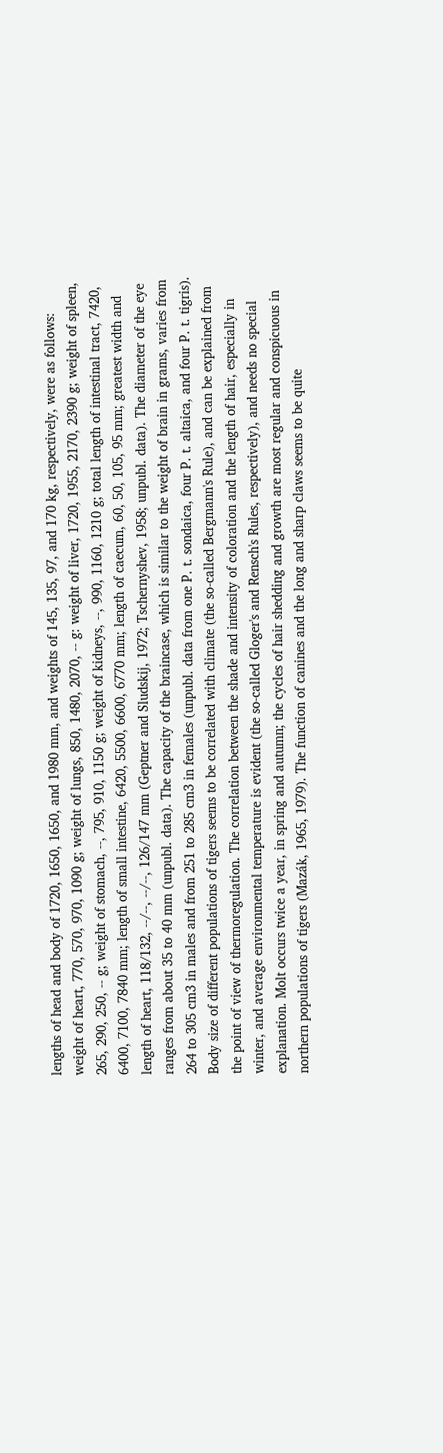lengths of head and body of 1720, 1650, 1650, and 1980 mm, and weights of 145, 135, 97, and 170 kg, respectively, were as follows: weight of heart, 770, 570, 970, 1090 g; weight of lungs, 850, 1480, 2070, -- g: weight of liver, 1720, 1955, 2170, 2390 g; weight of spleen, 265, 290, 250, -- g; weight of stomach, --, 795, 910, 1150 g; weight of kidneys, --, 990, 1160, 1210 g; total length of intestinal tract, 7420, 6400, 7100, 7840 mm; length of small intestine, 6420, 5500, 6600, 6770 mm; length of caecum, 60, 50, 105, 95 mm; greatest width and length of heart, 118/132, --/--, --/--, 126/147 mm (Geptner and Sludskij, 1972; Tschernyshev, 1958; unpubl. data). The diameter of the eye ranges from about 35 to 40 mm (unpubl. data). The capacity of the braincase, which is similar to the weight of brain in grams, varies from 264 to 305 cm3 in males and from 251 to 285 cm3 in females (unpubl. data from one P. t. sondaica, four P. t. altaica, and four P. t. tigris). Body size of different populations of tigers seems to be correlated with climate (the so-called Bergmann's Rule), and can be explained from the point of view of thermoregulation. The correlation between the shade and intensity of coloration and the length of hair, especially in winter, and average environmental temperature is evident (the so-called Gloger's and Rensch's Rules, respectively), and needs no special explanation. Molt occurs twice a year, in spring and autumn; the cycles of hair shedding and growth are most regular and conspicuous in northern populations of tigers (Mazák, 1965, 1979). The function of canines and the long and sharp claws seems to be quite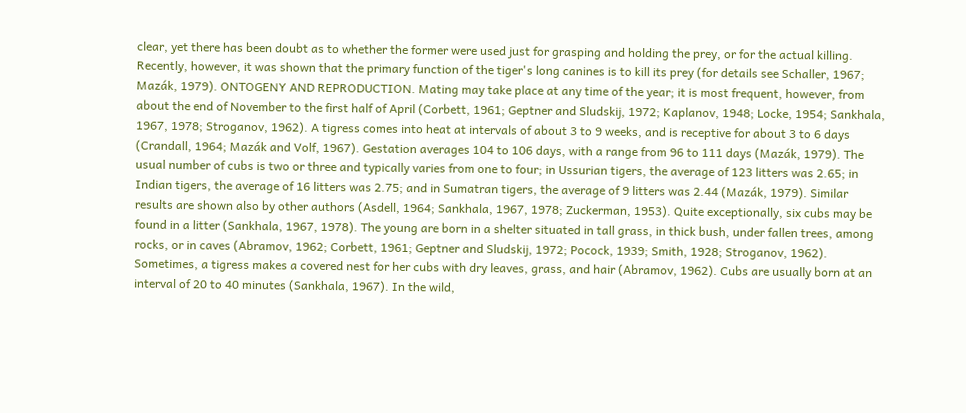clear, yet there has been doubt as to whether the former were used just for grasping and holding the prey, or for the actual killing. Recently, however, it was shown that the primary function of the tiger's long canines is to kill its prey (for details see Schaller, 1967; Mazák, 1979). ONTOGENY AND REPRODUCTION. Mating may take place at any time of the year; it is most frequent, however, from about the end of November to the first half of April (Corbett, 1961; Geptner and Sludskij, 1972; Kaplanov, 1948; Locke, 1954; Sankhala, 1967, 1978; Stroganov, 1962). A tigress comes into heat at intervals of about 3 to 9 weeks, and is receptive for about 3 to 6 days (Crandall, 1964; Mazák and Volf, 1967). Gestation averages 104 to 106 days, with a range from 96 to 111 days (Mazák, 1979). The usual number of cubs is two or three and typically varies from one to four; in Ussurian tigers, the average of 123 litters was 2.65; in Indian tigers, the average of 16 litters was 2.75; and in Sumatran tigers, the average of 9 litters was 2.44 (Mazák, 1979). Similar results are shown also by other authors (Asdell, 1964; Sankhala, 1967, 1978; Zuckerman, 1953). Quite exceptionally, six cubs may be found in a litter (Sankhala, 1967, 1978). The young are born in a shelter situated in tall grass, in thick bush, under fallen trees, among rocks, or in caves (Abramov, 1962; Corbett, 1961; Geptner and Sludskij, 1972; Pocock, 1939; Smith, 1928; Stroganov, 1962). Sometimes, a tigress makes a covered nest for her cubs with dry leaves, grass, and hair (Abramov, 1962). Cubs are usually born at an interval of 20 to 40 minutes (Sankhala, 1967). In the wild,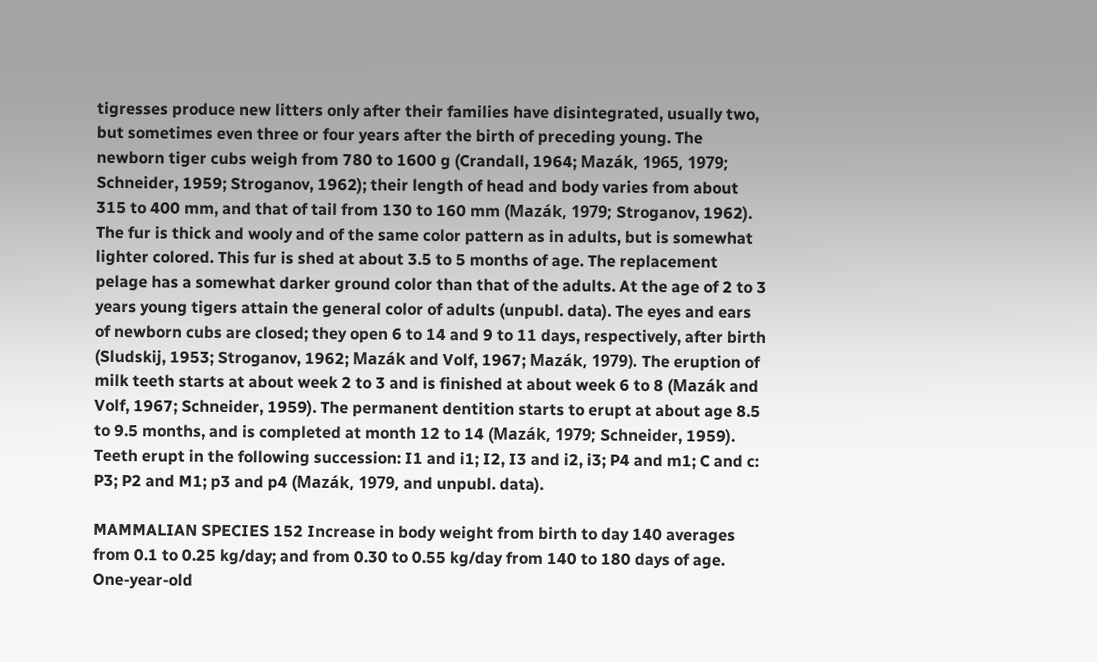tigresses produce new litters only after their families have disintegrated, usually two, but sometimes even three or four years after the birth of preceding young. The newborn tiger cubs weigh from 780 to 1600 g (Crandall, 1964; Mazák, 1965, 1979; Schneider, 1959; Stroganov, 1962); their length of head and body varies from about 315 to 400 mm, and that of tail from 130 to 160 mm (Mazák, 1979; Stroganov, 1962). The fur is thick and wooly and of the same color pattern as in adults, but is somewhat lighter colored. This fur is shed at about 3.5 to 5 months of age. The replacement pelage has a somewhat darker ground color than that of the adults. At the age of 2 to 3 years young tigers attain the general color of adults (unpubl. data). The eyes and ears of newborn cubs are closed; they open 6 to 14 and 9 to 11 days, respectively, after birth (Sludskij, 1953; Stroganov, 1962; Mazák and Volf, 1967; Mazák, 1979). The eruption of milk teeth starts at about week 2 to 3 and is finished at about week 6 to 8 (Mazák and Volf, 1967; Schneider, 1959). The permanent dentition starts to erupt at about age 8.5 to 9.5 months, and is completed at month 12 to 14 (Mazák, 1979; Schneider, 1959). Teeth erupt in the following succession: I1 and i1; I2, I3 and i2, i3; P4 and m1; C and c: P3; P2 and M1; p3 and p4 (Mazák, 1979, and unpubl. data).

MAMMALIAN SPECIES 152 Increase in body weight from birth to day 140 averages from 0.1 to 0.25 kg/day; and from 0.30 to 0.55 kg/day from 140 to 180 days of age. One-year-old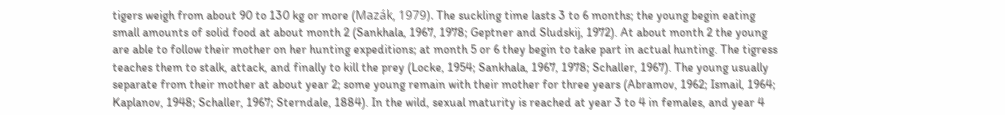tigers weigh from about 90 to 130 kg or more (Mazák, 1979). The suckling time lasts 3 to 6 months; the young begin eating small amounts of solid food at about month 2 (Sankhala, 1967, 1978; Geptner and Sludskij, 1972). At about month 2 the young are able to follow their mother on her hunting expeditions; at month 5 or 6 they begin to take part in actual hunting. The tigress teaches them to stalk, attack, and finally to kill the prey (Locke, 1954; Sankhala, 1967, 1978; Schaller, 1967). The young usually separate from their mother at about year 2; some young remain with their mother for three years (Abramov, 1962; Ismail, 1964; Kaplanov, 1948; Schaller, 1967; Sterndale, 1884). In the wild, sexual maturity is reached at year 3 to 4 in females, and year 4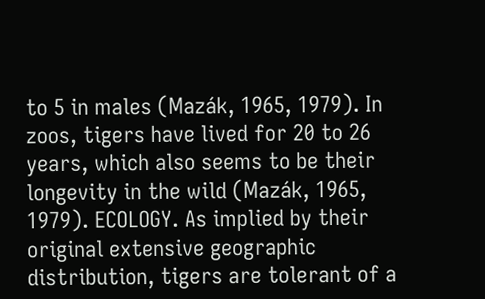to 5 in males (Mazák, 1965, 1979). In zoos, tigers have lived for 20 to 26 years, which also seems to be their longevity in the wild (Mazák, 1965, 1979). ECOLOGY. As implied by their original extensive geographic distribution, tigers are tolerant of a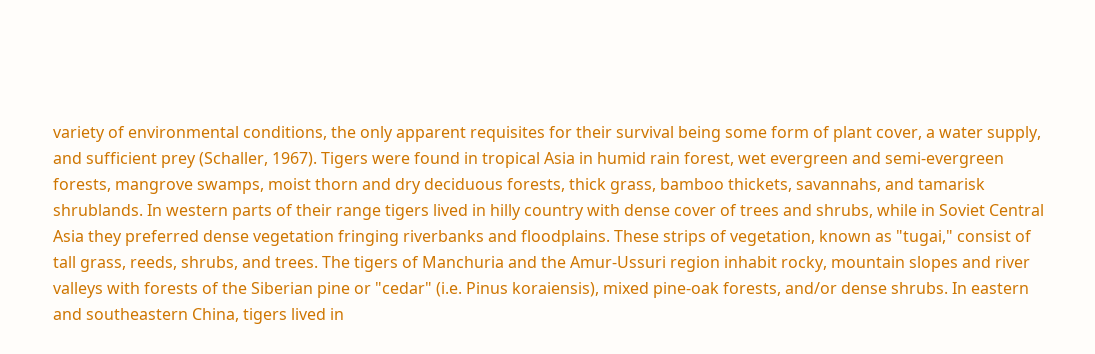variety of environmental conditions, the only apparent requisites for their survival being some form of plant cover, a water supply, and sufficient prey (Schaller, 1967). Tigers were found in tropical Asia in humid rain forest, wet evergreen and semi-evergreen forests, mangrove swamps, moist thorn and dry deciduous forests, thick grass, bamboo thickets, savannahs, and tamarisk shrublands. In western parts of their range tigers lived in hilly country with dense cover of trees and shrubs, while in Soviet Central Asia they preferred dense vegetation fringing riverbanks and floodplains. These strips of vegetation, known as "tugai," consist of tall grass, reeds, shrubs, and trees. The tigers of Manchuria and the Amur-Ussuri region inhabit rocky, mountain slopes and river valleys with forests of the Siberian pine or "cedar" (i.e. Pinus koraiensis), mixed pine-oak forests, and/or dense shrubs. In eastern and southeastern China, tigers lived in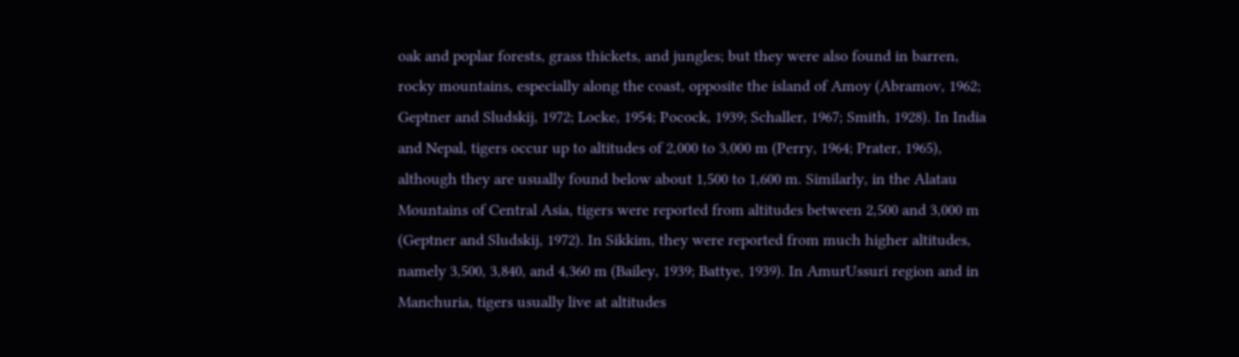oak and poplar forests, grass thickets, and jungles; but they were also found in barren, rocky mountains, especially along the coast, opposite the island of Amoy (Abramov, 1962; Geptner and Sludskij, 1972; Locke, 1954; Pocock, 1939; Schaller, 1967; Smith, 1928). In India and Nepal, tigers occur up to altitudes of 2,000 to 3,000 m (Perry, 1964; Prater, 1965), although they are usually found below about 1,500 to 1,600 m. Similarly, in the Alatau Mountains of Central Asia, tigers were reported from altitudes between 2,500 and 3,000 m (Geptner and Sludskij, 1972). In Sikkim, they were reported from much higher altitudes, namely 3,500, 3,840, and 4,360 m (Bailey, 1939; Battye, 1939). In AmurUssuri region and in Manchuria, tigers usually live at altitudes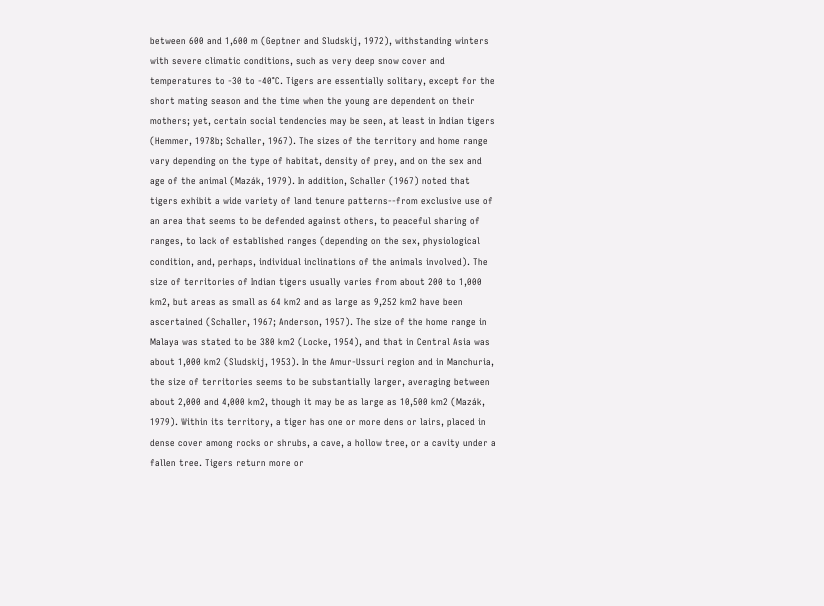between 600 and 1,600 m (Geptner and Sludskij, 1972), withstanding winters with severe climatic conditions, such as very deep snow cover and temperatures to -30 to -40°C. Tigers are essentially solitary, except for the short mating season and the time when the young are dependent on their mothers; yet, certain social tendencies may be seen, at least in Indian tigers (Hemmer, 1978b; Schaller, 1967). The sizes of the territory and home range vary depending on the type of habitat, density of prey, and on the sex and age of the animal (Mazák, 1979). In addition, Schaller (1967) noted that tigers exhibit a wide variety of land tenure patterns--from exclusive use of an area that seems to be defended against others, to peaceful sharing of ranges, to lack of established ranges (depending on the sex, physiological condition, and, perhaps, individual inclinations of the animals involved). The size of territories of Indian tigers usually varies from about 200 to 1,000 km2, but areas as small as 64 km2 and as large as 9,252 km2 have been ascertained (Schaller, 1967; Anderson, 1957). The size of the home range in Malaya was stated to be 380 km2 (Locke, 1954), and that in Central Asia was about 1,000 km2 (Sludskij, 1953). In the Amur-Ussuri region and in Manchuria, the size of territories seems to be substantially larger, averaging between about 2,000 and 4,000 km2, though it may be as large as 10,500 km2 (Mazák, 1979). Within its territory, a tiger has one or more dens or lairs, placed in dense cover among rocks or shrubs, a cave, a hollow tree, or a cavity under a fallen tree. Tigers return more or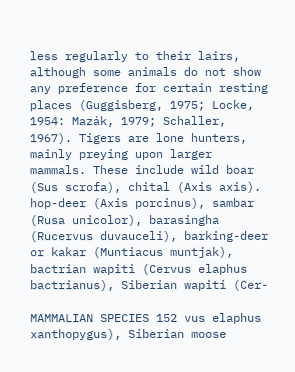less regularly to their lairs, although some animals do not show any preference for certain resting places (Guggisberg, 1975; Locke, 1954: Mazák, 1979; Schaller, 1967). Tigers are lone hunters, mainly preying upon larger mammals. These include wild boar (Sus scrofa), chital (Axis axis). hop-deer (Axis porcinus), sambar (Rusa unicolor), barasingha (Rucervus duvauceli), barking-deer or kakar (Muntiacus muntjak), bactrian wapiti (Cervus elaphus bactrianus), Siberian wapiti (Cer-

MAMMALIAN SPECIES 152 vus elaphus xanthopygus), Siberian moose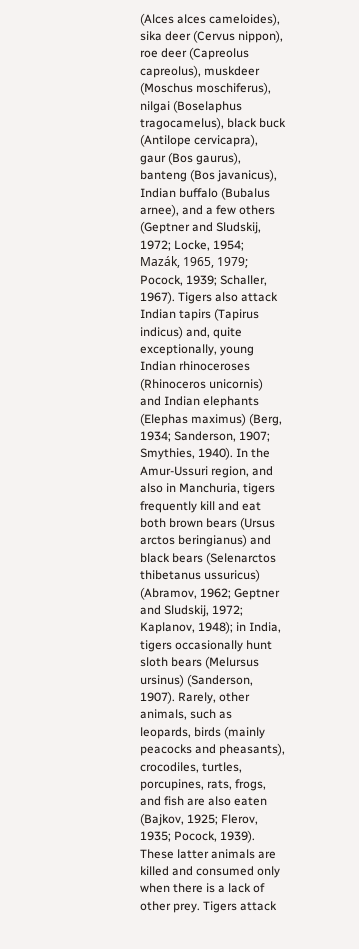(Alces alces cameloides), sika deer (Cervus nippon), roe deer (Capreolus capreolus), muskdeer (Moschus moschiferus), nilgai (Boselaphus tragocamelus), black buck (Antilope cervicapra), gaur (Bos gaurus), banteng (Bos javanicus), Indian buffalo (Bubalus arnee), and a few others (Geptner and Sludskij, 1972; Locke, 1954; Mazák, 1965, 1979; Pocock, 1939; Schaller, 1967). Tigers also attack Indian tapirs (Tapirus indicus) and, quite exceptionally, young Indian rhinoceroses (Rhinoceros unicornis) and Indian elephants (Elephas maximus) (Berg, 1934; Sanderson, 1907; Smythies, 1940). In the Amur-Ussuri region, and also in Manchuria, tigers frequently kill and eat both brown bears (Ursus arctos beringianus) and black bears (Selenarctos thibetanus ussuricus) (Abramov, 1962; Geptner and Sludskij, 1972; Kaplanov, 1948); in India, tigers occasionally hunt sloth bears (Melursus ursinus) (Sanderson, 1907). Rarely, other animals, such as leopards, birds (mainly peacocks and pheasants), crocodiles, turtles, porcupines, rats, frogs, and fish are also eaten (Bajkov, 1925; Flerov, 1935; Pocock, 1939). These latter animals are killed and consumed only when there is a lack of other prey. Tigers attack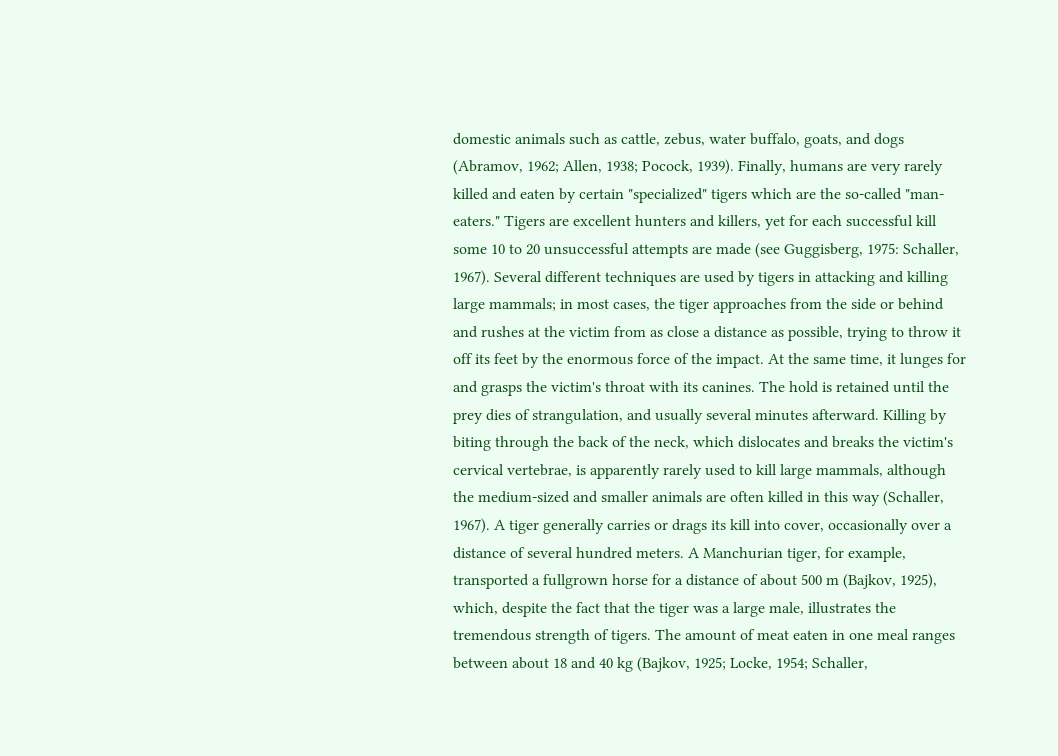domestic animals such as cattle, zebus, water buffalo, goats, and dogs (Abramov, 1962; Allen, 1938; Pocock, 1939). Finally, humans are very rarely killed and eaten by certain "specialized" tigers which are the so-called "man-eaters." Tigers are excellent hunters and killers, yet for each successful kill some 10 to 20 unsuccessful attempts are made (see Guggisberg, 1975: Schaller, 1967). Several different techniques are used by tigers in attacking and killing large mammals; in most cases, the tiger approaches from the side or behind and rushes at the victim from as close a distance as possible, trying to throw it off its feet by the enormous force of the impact. At the same time, it lunges for and grasps the victim's throat with its canines. The hold is retained until the prey dies of strangulation, and usually several minutes afterward. Killing by biting through the back of the neck, which dislocates and breaks the victim's cervical vertebrae, is apparently rarely used to kill large mammals, although the medium-sized and smaller animals are often killed in this way (Schaller, 1967). A tiger generally carries or drags its kill into cover, occasionally over a distance of several hundred meters. A Manchurian tiger, for example, transported a fullgrown horse for a distance of about 500 m (Bajkov, 1925), which, despite the fact that the tiger was a large male, illustrates the tremendous strength of tigers. The amount of meat eaten in one meal ranges between about 18 and 40 kg (Bajkov, 1925; Locke, 1954; Schaller,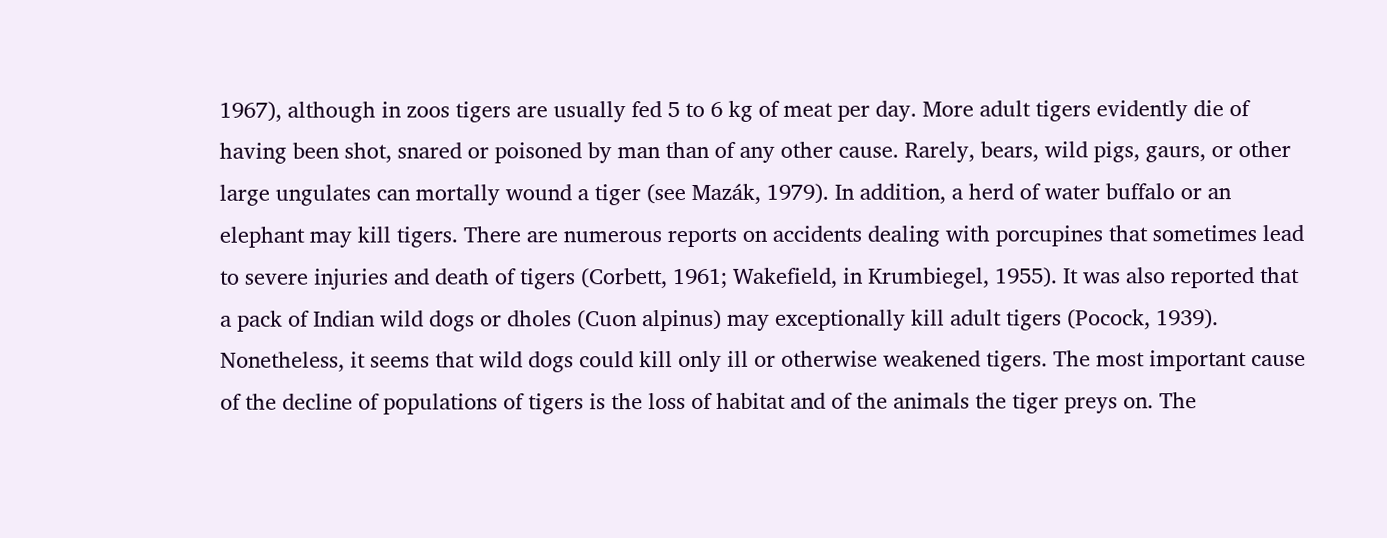1967), although in zoos tigers are usually fed 5 to 6 kg of meat per day. More adult tigers evidently die of having been shot, snared or poisoned by man than of any other cause. Rarely, bears, wild pigs, gaurs, or other large ungulates can mortally wound a tiger (see Mazák, 1979). In addition, a herd of water buffalo or an elephant may kill tigers. There are numerous reports on accidents dealing with porcupines that sometimes lead to severe injuries and death of tigers (Corbett, 1961; Wakefield, in Krumbiegel, 1955). It was also reported that a pack of Indian wild dogs or dholes (Cuon alpinus) may exceptionally kill adult tigers (Pocock, 1939). Nonetheless, it seems that wild dogs could kill only ill or otherwise weakened tigers. The most important cause of the decline of populations of tigers is the loss of habitat and of the animals the tiger preys on. The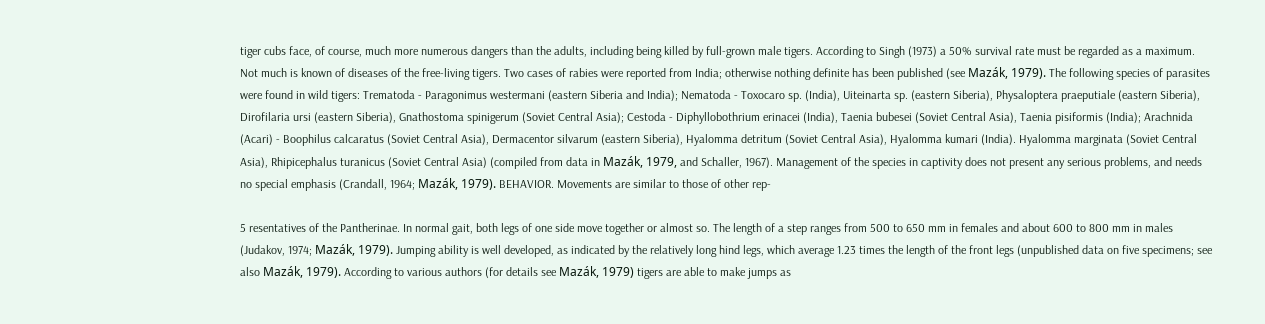tiger cubs face, of course, much more numerous dangers than the adults, including being killed by full-grown male tigers. According to Singh (1973) a 50% survival rate must be regarded as a maximum. Not much is known of diseases of the free-living tigers. Two cases of rabies were reported from India; otherwise nothing definite has been published (see Mazák, 1979). The following species of parasites were found in wild tigers: Trematoda - Paragonimus westermani (eastern Siberia and India); Nematoda - Toxocaro sp. (India), Uiteinarta sp. (eastern Siberia), Physaloptera praeputiale (eastern Siberia), Dirofilaria ursi (eastern Siberia), Gnathostoma spinigerum (Soviet Central Asia); Cestoda - Diphyllobothrium erinacei (India), Taenia bubesei (Soviet Central Asia), Taenia pisiformis (India); Arachnida (Acari) - Boophilus calcaratus (Soviet Central Asia), Dermacentor silvarum (eastern Siberia), Hyalomma detritum (Soviet Central Asia), Hyalomma kumari (India). Hyalomma marginata (Soviet Central Asia), Rhipicephalus turanicus (Soviet Central Asia) (compiled from data in Mazák, 1979, and Schaller, 1967). Management of the species in captivity does not present any serious problems, and needs no special emphasis (Crandall, 1964; Mazák, 1979). BEHAVIOR. Movements are similar to those of other rep-

5 resentatives of the Pantherinae. In normal gait, both legs of one side move together or almost so. The length of a step ranges from 500 to 650 mm in females and about 600 to 800 mm in males (Judakov, 1974; Mazák, 1979). Jumping ability is well developed, as indicated by the relatively long hind legs, which average 1.23 times the length of the front legs (unpublished data on five specimens; see also Mazák, 1979). According to various authors (for details see Mazák, 1979) tigers are able to make jumps as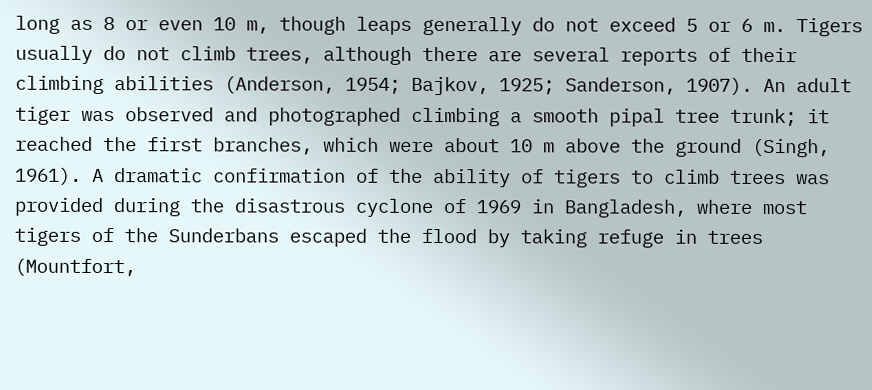long as 8 or even 10 m, though leaps generally do not exceed 5 or 6 m. Tigers usually do not climb trees, although there are several reports of their climbing abilities (Anderson, 1954; Bajkov, 1925; Sanderson, 1907). An adult tiger was observed and photographed climbing a smooth pipal tree trunk; it reached the first branches, which were about 10 m above the ground (Singh, 1961). A dramatic confirmation of the ability of tigers to climb trees was provided during the disastrous cyclone of 1969 in Bangladesh, where most tigers of the Sunderbans escaped the flood by taking refuge in trees (Mountfort,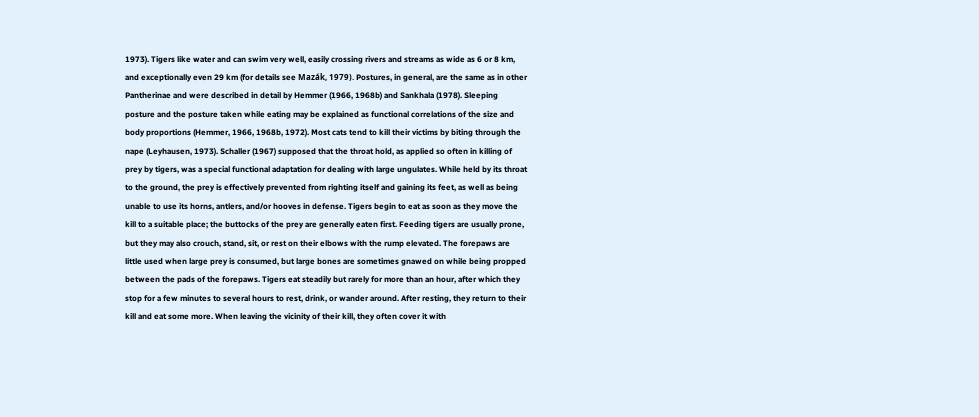1973). Tigers like water and can swim very well, easily crossing rivers and streams as wide as 6 or 8 km, and exceptionally even 29 km (for details see Mazák, 1979). Postures, in general, are the same as in other Pantherinae and were described in detail by Hemmer (1966, 1968b) and Sankhala (1978). Sleeping posture and the posture taken while eating may be explained as functional correlations of the size and body proportions (Hemmer, 1966, 1968b, 1972). Most cats tend to kill their victims by biting through the nape (Leyhausen, 1973). Schaller (1967) supposed that the throat hold, as applied so often in killing of prey by tigers, was a special functional adaptation for dealing with large ungulates. While held by its throat to the ground, the prey is effectively prevented from righting itself and gaining its feet, as well as being unable to use its horns, antlers, and/or hooves in defense. Tigers begin to eat as soon as they move the kill to a suitable place; the buttocks of the prey are generally eaten first. Feeding tigers are usually prone, but they may also crouch, stand, sit, or rest on their elbows with the rump elevated. The forepaws are little used when large prey is consumed, but large bones are sometimes gnawed on while being propped between the pads of the forepaws. Tigers eat steadily but rarely for more than an hour, after which they stop for a few minutes to several hours to rest, drink, or wander around. After resting, they return to their kill and eat some more. When leaving the vicinity of their kill, they often cover it with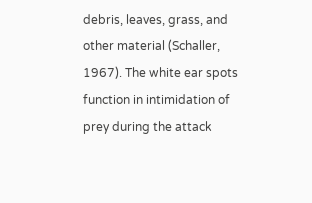debris, leaves, grass, and other material (Schaller, 1967). The white ear spots function in intimidation of prey during the attack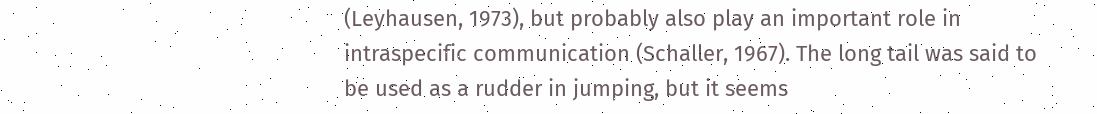(Leyhausen, 1973), but probably also play an important role in intraspecific communication (Schaller, 1967). The long tail was said to be used as a rudder in jumping, but it seems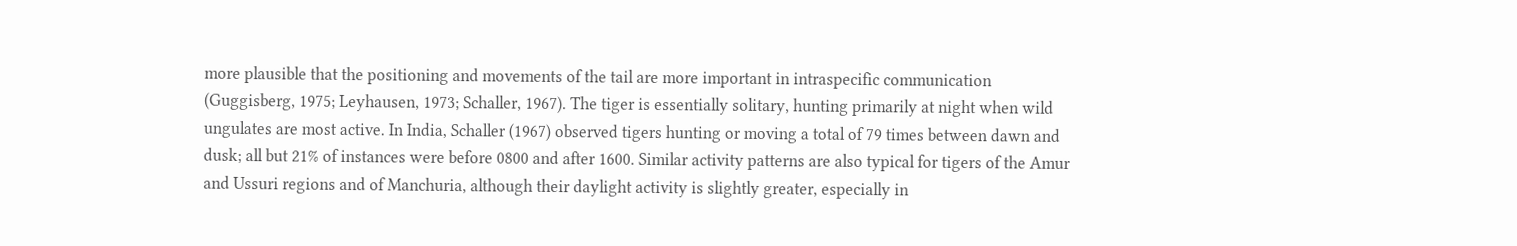more plausible that the positioning and movements of the tail are more important in intraspecific communication (Guggisberg, 1975; Leyhausen, 1973; Schaller, 1967). The tiger is essentially solitary, hunting primarily at night when wild ungulates are most active. In India, Schaller (1967) observed tigers hunting or moving a total of 79 times between dawn and dusk; all but 21% of instances were before 0800 and after 1600. Similar activity patterns are also typical for tigers of the Amur and Ussuri regions and of Manchuria, although their daylight activity is slightly greater, especially in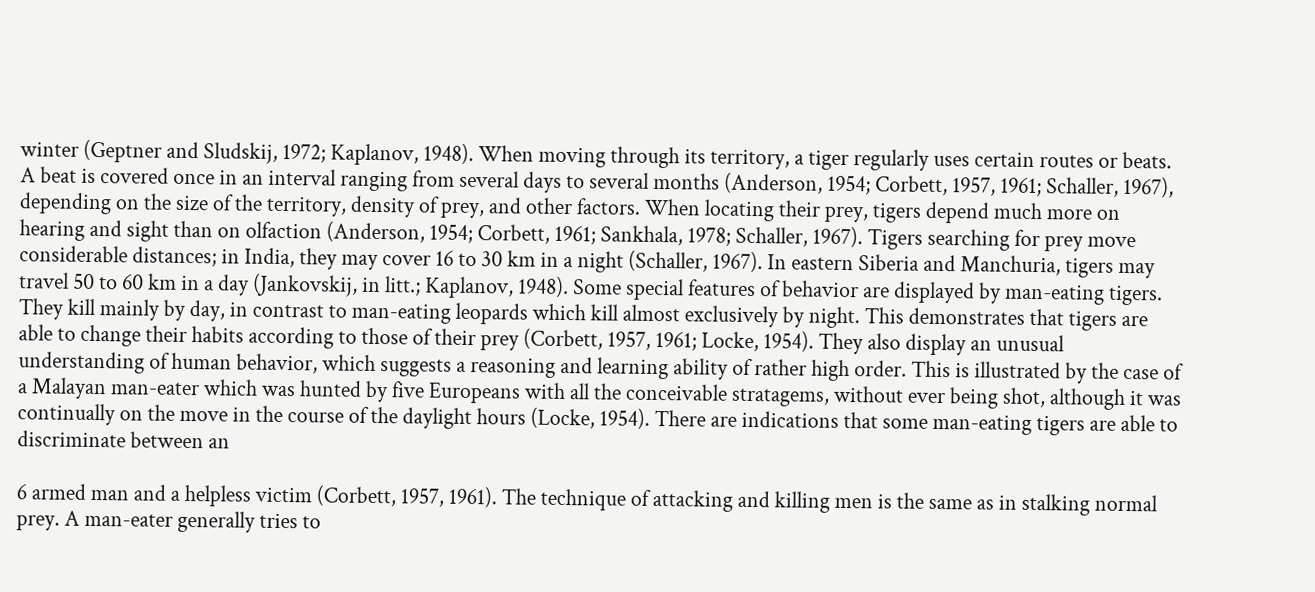winter (Geptner and Sludskij, 1972; Kaplanov, 1948). When moving through its territory, a tiger regularly uses certain routes or beats. A beat is covered once in an interval ranging from several days to several months (Anderson, 1954; Corbett, 1957, 1961; Schaller, 1967), depending on the size of the territory, density of prey, and other factors. When locating their prey, tigers depend much more on hearing and sight than on olfaction (Anderson, 1954; Corbett, 1961; Sankhala, 1978; Schaller, 1967). Tigers searching for prey move considerable distances; in India, they may cover 16 to 30 km in a night (Schaller, 1967). In eastern Siberia and Manchuria, tigers may travel 50 to 60 km in a day (Jankovskij, in litt.; Kaplanov, 1948). Some special features of behavior are displayed by man-eating tigers. They kill mainly by day, in contrast to man-eating leopards which kill almost exclusively by night. This demonstrates that tigers are able to change their habits according to those of their prey (Corbett, 1957, 1961; Locke, 1954). They also display an unusual understanding of human behavior, which suggests a reasoning and learning ability of rather high order. This is illustrated by the case of a Malayan man-eater which was hunted by five Europeans with all the conceivable stratagems, without ever being shot, although it was continually on the move in the course of the daylight hours (Locke, 1954). There are indications that some man-eating tigers are able to discriminate between an

6 armed man and a helpless victim (Corbett, 1957, 1961). The technique of attacking and killing men is the same as in stalking normal prey. A man-eater generally tries to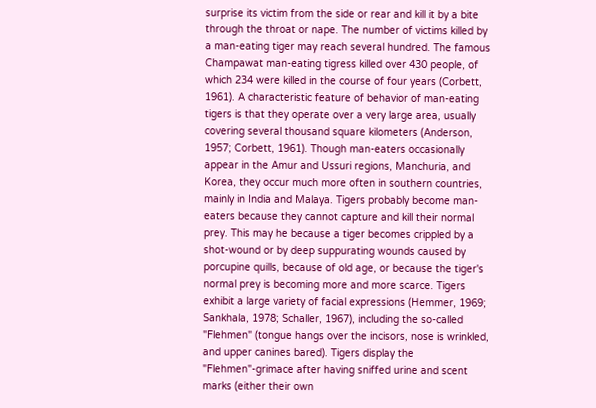surprise its victim from the side or rear and kill it by a bite through the throat or nape. The number of victims killed by a man-eating tiger may reach several hundred. The famous Champawat man-eating tigress killed over 430 people, of which 234 were killed in the course of four years (Corbett, 1961). A characteristic feature of behavior of man-eating tigers is that they operate over a very large area, usually covering several thousand square kilometers (Anderson, 1957; Corbett, 1961). Though man-eaters occasionally appear in the Amur and Ussuri regions, Manchuria, and Korea, they occur much more often in southern countries, mainly in India and Malaya. Tigers probably become man-eaters because they cannot capture and kill their normal prey. This may he because a tiger becomes crippled by a shot-wound or by deep suppurating wounds caused by porcupine quills, because of old age, or because the tiger's normal prey is becoming more and more scarce. Tigers exhibit a large variety of facial expressions (Hemmer, 1969; Sankhala, 1978; Schaller, 1967), including the so-called "Flehmen" (tongue hangs over the incisors, nose is wrinkled, and upper canines bared). Tigers display the "Flehmen"-grimace after having sniffed urine and scent marks (either their own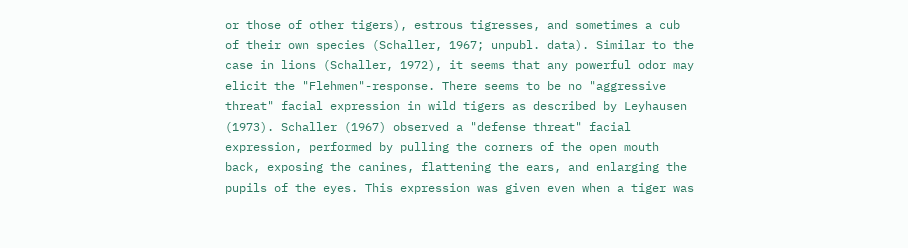or those of other tigers), estrous tigresses, and sometimes a cub of their own species (Schaller, 1967; unpubl. data). Similar to the case in lions (Schaller, 1972), it seems that any powerful odor may elicit the "Flehmen"-response. There seems to be no "aggressive threat" facial expression in wild tigers as described by Leyhausen (1973). Schaller (1967) observed a "defense threat" facial expression, performed by pulling the corners of the open mouth back, exposing the canines, flattening the ears, and enlarging the pupils of the eyes. This expression was given even when a tiger was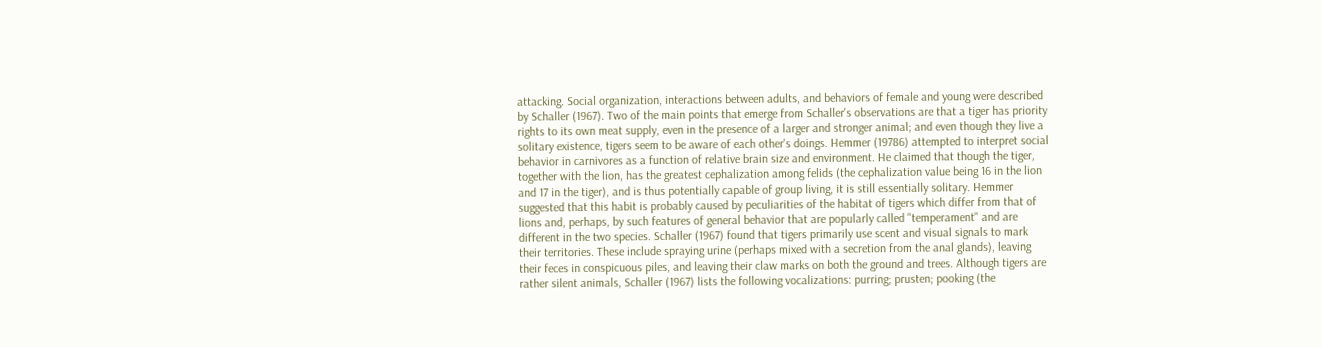attacking. Social organization, interactions between adults, and behaviors of female and young were described by Schaller (1967). Two of the main points that emerge from Schaller's observations are that a tiger has priority rights to its own meat supply, even in the presence of a larger and stronger animal; and even though they live a solitary existence, tigers seem to be aware of each other's doings. Hemmer (19786) attempted to interpret social behavior in carnivores as a function of relative brain size and environment. He claimed that though the tiger, together with the lion, has the greatest cephalization among felids (the cephalization value being 16 in the lion and 17 in the tiger), and is thus potentially capable of group living, it is still essentially solitary. Hemmer suggested that this habit is probably caused by peculiarities of the habitat of tigers which differ from that of lions and, perhaps, by such features of general behavior that are popularly called "temperament" and are different in the two species. Schaller (1967) found that tigers primarily use scent and visual signals to mark their territories. These include spraying urine (perhaps mixed with a secretion from the anal glands), leaving their feces in conspicuous piles, and leaving their claw marks on both the ground and trees. Although tigers are rather silent animals, Schaller (1967) lists the following vocalizations: purring; prusten; pooking (the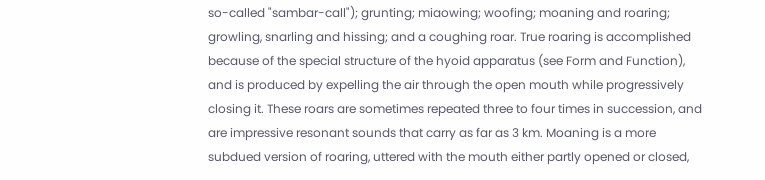so-called "sambar-call"); grunting; miaowing; woofing; moaning and roaring; growling, snarling and hissing; and a coughing roar. True roaring is accomplished because of the special structure of the hyoid apparatus (see Form and Function), and is produced by expelling the air through the open mouth while progressively closing it. These roars are sometimes repeated three to four times in succession, and are impressive resonant sounds that carry as far as 3 km. Moaning is a more subdued version of roaring, uttered with the mouth either partly opened or closed,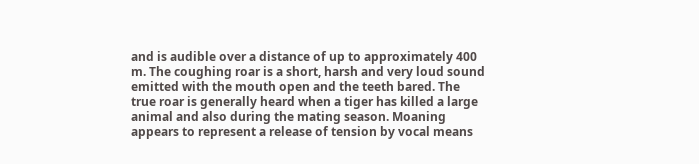and is audible over a distance of up to approximately 400 m. The coughing roar is a short, harsh and very loud sound emitted with the mouth open and the teeth bared. The true roar is generally heard when a tiger has killed a large animal and also during the mating season. Moaning appears to represent a release of tension by vocal means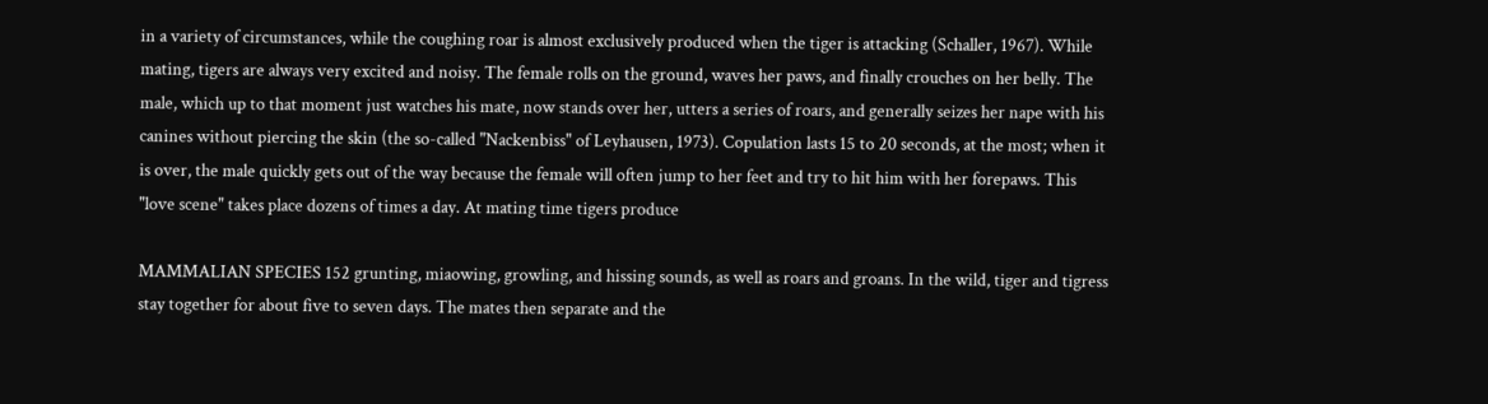in a variety of circumstances, while the coughing roar is almost exclusively produced when the tiger is attacking (Schaller, 1967). While mating, tigers are always very excited and noisy. The female rolls on the ground, waves her paws, and finally crouches on her belly. The male, which up to that moment just watches his mate, now stands over her, utters a series of roars, and generally seizes her nape with his canines without piercing the skin (the so-called "Nackenbiss" of Leyhausen, 1973). Copulation lasts 15 to 20 seconds, at the most; when it is over, the male quickly gets out of the way because the female will often jump to her feet and try to hit him with her forepaws. This "love scene" takes place dozens of times a day. At mating time tigers produce

MAMMALIAN SPECIES 152 grunting, miaowing, growling, and hissing sounds, as well as roars and groans. In the wild, tiger and tigress stay together for about five to seven days. The mates then separate and the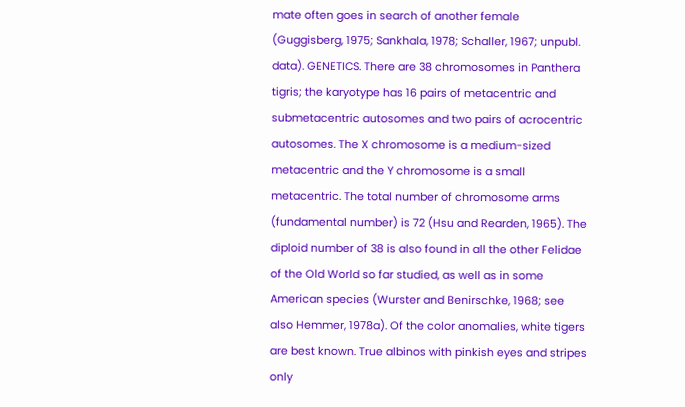mate often goes in search of another female (Guggisberg, 1975; Sankhala, 1978; Schaller, 1967; unpubl. data). GENETICS. There are 38 chromosomes in Panthera tigris; the karyotype has 16 pairs of metacentric and submetacentric autosomes and two pairs of acrocentric autosomes. The X chromosome is a medium-sized metacentric and the Y chromosome is a small metacentric. The total number of chromosome arms (fundamental number) is 72 (Hsu and Rearden, 1965). The diploid number of 38 is also found in all the other Felidae of the Old World so far studied, as well as in some American species (Wurster and Benirschke, 1968; see also Hemmer, 1978a). Of the color anomalies, white tigers are best known. True albinos with pinkish eyes and stripes only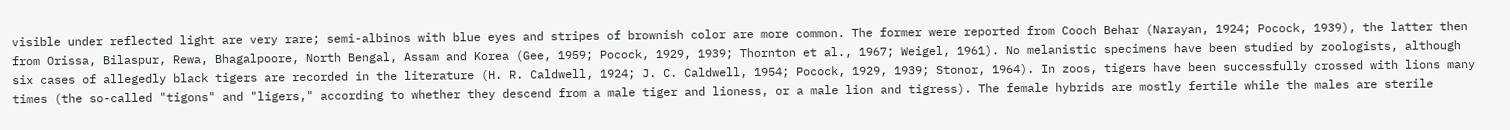visible under reflected light are very rare; semi-albinos with blue eyes and stripes of brownish color are more common. The former were reported from Cooch Behar (Narayan, 1924; Pocock, 1939), the latter then from Orissa, Bilaspur, Rewa, Bhagalpoore, North Bengal, Assam and Korea (Gee, 1959; Pocock, 1929, 1939; Thornton et al., 1967; Weigel, 1961). No melanistic specimens have been studied by zoologists, although six cases of allegedly black tigers are recorded in the literature (H. R. Caldwell, 1924; J. C. Caldwell, 1954; Pocock, 1929, 1939; Stonor, 1964). In zoos, tigers have been successfully crossed with lions many times (the so-called "tigons" and "ligers," according to whether they descend from a male tiger and lioness, or a male lion and tigress). The female hybrids are mostly fertile while the males are sterile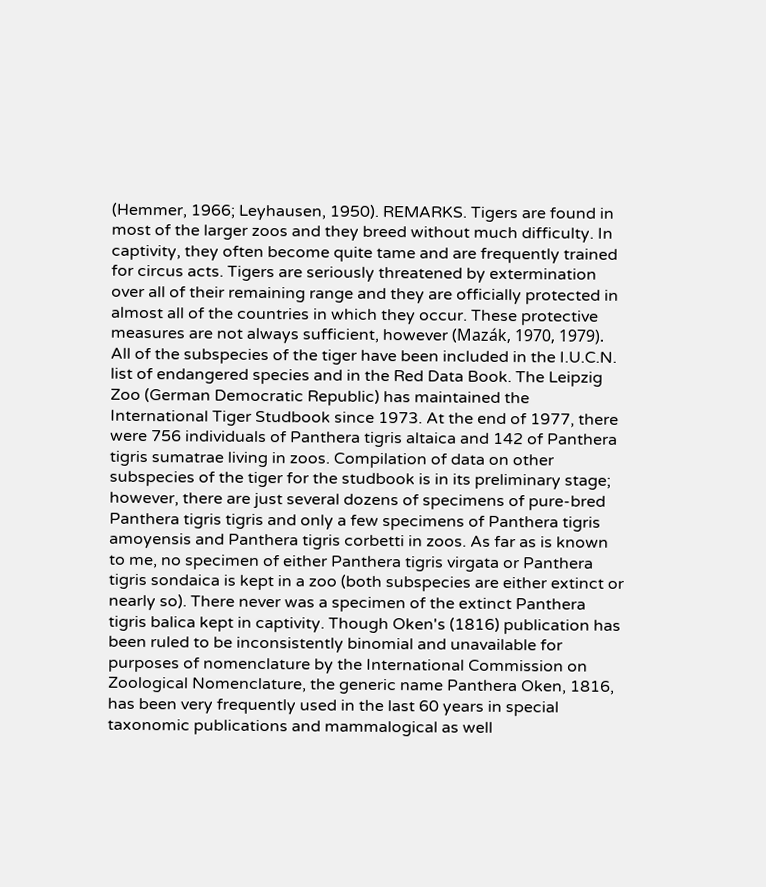(Hemmer, 1966; Leyhausen, 1950). REMARKS. Tigers are found in most of the larger zoos and they breed without much difficulty. In captivity, they often become quite tame and are frequently trained for circus acts. Tigers are seriously threatened by extermination over all of their remaining range and they are officially protected in almost all of the countries in which they occur. These protective measures are not always sufficient, however (Mazák, 1970, 1979). All of the subspecies of the tiger have been included in the I.U.C.N. list of endangered species and in the Red Data Book. The Leipzig Zoo (German Democratic Republic) has maintained the International Tiger Studbook since 1973. At the end of 1977, there were 756 individuals of Panthera tigris altaica and 142 of Panthera tigris sumatrae living in zoos. Compilation of data on other subspecies of the tiger for the studbook is in its preliminary stage; however, there are just several dozens of specimens of pure-bred Panthera tigris tigris and only a few specimens of Panthera tigris amoyensis and Panthera tigris corbetti in zoos. As far as is known to me, no specimen of either Panthera tigris virgata or Panthera tigris sondaica is kept in a zoo (both subspecies are either extinct or nearly so). There never was a specimen of the extinct Panthera tigris balica kept in captivity. Though Oken's (1816) publication has been ruled to be inconsistently binomial and unavailable for purposes of nomenclature by the International Commission on Zoological Nomenclature, the generic name Panthera Oken, 1816, has been very frequently used in the last 60 years in special taxonomic publications and mammalogical as well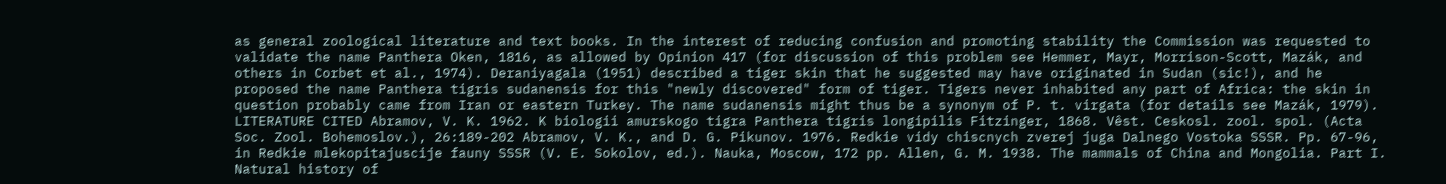as general zoological literature and text books. In the interest of reducing confusion and promoting stability the Commission was requested to validate the name Panthera Oken, 1816, as allowed by Opinion 417 (for discussion of this problem see Hemmer, Mayr, Morrison-Scott, Mazák, and others in Corbet et al., 1974). Deraniyagala (1951) described a tiger skin that he suggested may have originated in Sudan (sic!), and he proposed the name Panthera tigris sudanensis for this "newly discovered" form of tiger. Tigers never inhabited any part of Africa: the skin in question probably came from Iran or eastern Turkey. The name sudanensis might thus be a synonym of P. t. virgata (for details see Mazák, 1979). LITERATURE CITED Abramov, V. K. 1962. K biologii amurskogo tigra Panthera tigris longipilis Fitzinger, 1868. Vêst. Ceskosl. zool. spol. (Acta Soc. Zool. Bohemoslov.), 26:189-202 Abramov, V. K., and D. G. Pikunov. 1976. Redkie vidy chiscnych zverej juga Dalnego Vostoka SSSR. Pp. 67-96, in Redkie mlekopitajuscije fauny SSSR (V. E. Sokolov, ed.). Nauka, Moscow, 172 pp. Allen, G. M. 1938. The mammals of China and Mongolia. Part I. Natural history of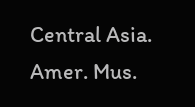Central Asia. Amer. Mus.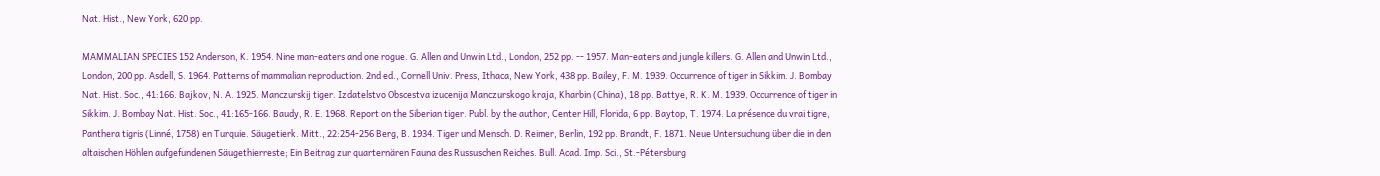Nat. Hist., New York, 620 pp.

MAMMALIAN SPECIES 152 Anderson, K. 1954. Nine man-eaters and one rogue. G. Allen and Unwin Ltd., London, 252 pp. -- 1957. Man-eaters and jungle killers. G. Allen and Unwin Ltd., London, 200 pp. Asdell, S. 1964. Patterns of mammalian reproduction. 2nd ed., Cornell Univ. Press, Ithaca, New York, 438 pp. Bailey, F. M. 1939. Occurrence of tiger in Sikkim. J. Bombay Nat. Hist. Soc., 41:166. Bajkov, N. A. 1925. Manczurskij tiger. Izdatelstvo Obscestva izucenija Manczurskogo kraja, Kharbin (China), 18 pp. Battye, R. K. M. 1939. Occurrence of tiger in Sikkim. J. Bombay Nat. Hist. Soc., 41:165-166. Baudy, R. E. 1968. Report on the Siberian tiger. Publ. by the author, Center Hill, Florida, 6 pp. Baytop, T. 1974. La présence du vrai tigre, Panthera tigris (Linné, 1758) en Turquie. Säugetierk. Mitt., 22:254-256 Berg, B. 1934. Tiger und Mensch. D. Reimer, Berlin, 192 pp. Brandt, F. 1871. Neue Untersuchung über die in den altaischen Höhlen aufgefundenen Säugethierreste; Ein Beitrag zur quarternären Fauna des Russuschen Reiches. Bull. Acad. Imp. Sci., St.-Pétersburg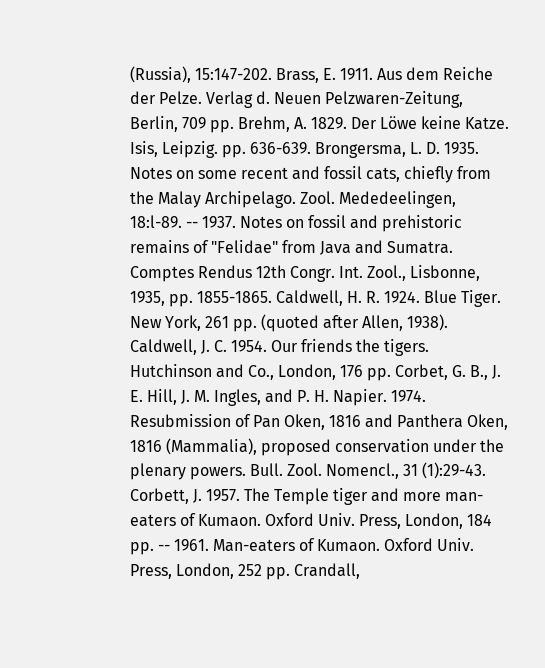(Russia), 15:147-202. Brass, E. 1911. Aus dem Reiche der Pelze. Verlag d. Neuen Pelzwaren-Zeitung, Berlin, 709 pp. Brehm, A. 1829. Der Löwe keine Katze. Isis, Leipzig. pp. 636-639. Brongersma, L. D. 1935. Notes on some recent and fossil cats, chiefly from the Malay Archipelago. Zool. Mededeelingen, 18:l-89. -- 1937. Notes on fossil and prehistoric remains of "Felidae" from Java and Sumatra. Comptes Rendus 12th Congr. Int. Zool., Lisbonne, 1935, pp. 1855-1865. Caldwell, H. R. 1924. Blue Tiger. New York, 261 pp. (quoted after Allen, 1938). Caldwell, J. C. 1954. Our friends the tigers. Hutchinson and Co., London, 176 pp. Corbet, G. B., J. E. Hill, J. M. Ingles, and P. H. Napier. 1974. Resubmission of Pan Oken, 1816 and Panthera Oken, 1816 (Mammalia), proposed conservation under the plenary powers. Bull. Zool. Nomencl., 31 (1):29-43. Corbett, J. 1957. The Temple tiger and more man-eaters of Kumaon. Oxford Univ. Press, London, 184 pp. -- 1961. Man-eaters of Kumaon. Oxford Univ. Press, London, 252 pp. Crandall,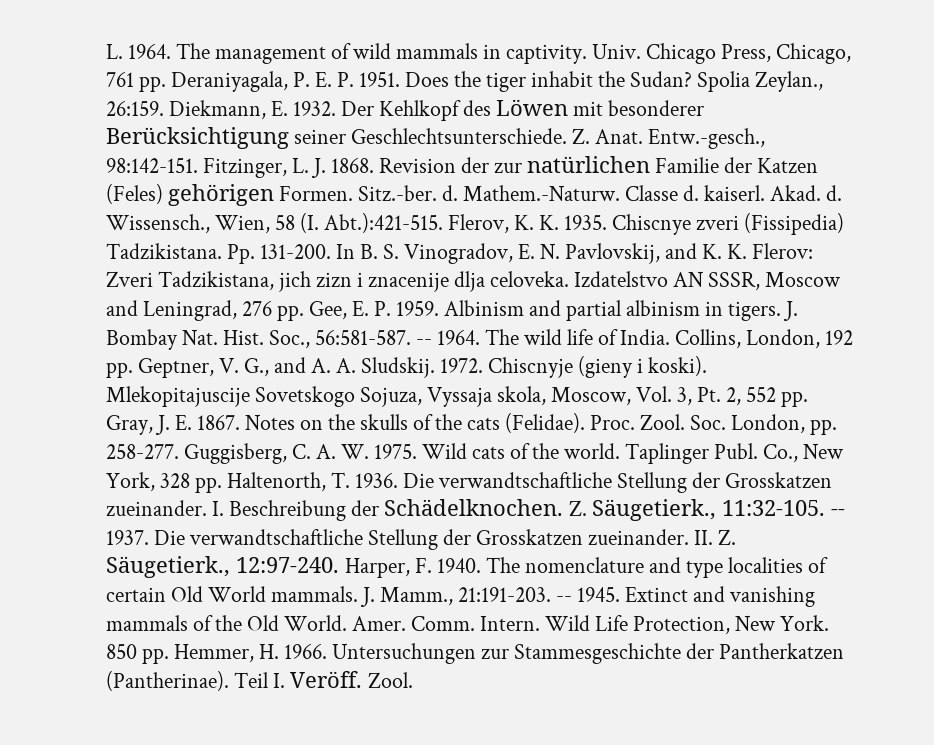L. 1964. The management of wild mammals in captivity. Univ. Chicago Press, Chicago, 761 pp. Deraniyagala, P. E. P. 1951. Does the tiger inhabit the Sudan? Spolia Zeylan., 26:159. Diekmann, E. 1932. Der Kehlkopf des Löwen mit besonderer Berücksichtigung seiner Geschlechtsunterschiede. Z. Anat. Entw.-gesch., 98:142-151. Fitzinger, L. J. 1868. Revision der zur natürlichen Familie der Katzen (Feles) gehörigen Formen. Sitz.-ber. d. Mathem.-Naturw. Classe d. kaiserl. Akad. d. Wissensch., Wien, 58 (I. Abt.):421-515. Flerov, K. K. 1935. Chiscnye zveri (Fissipedia) Tadzikistana. Pp. 131-200. In B. S. Vinogradov, E. N. Pavlovskij, and K. K. Flerov: Zveri Tadzikistana, jich zizn i znacenije dlja celoveka. Izdatelstvo AN SSSR, Moscow and Leningrad, 276 pp. Gee, E. P. 1959. Albinism and partial albinism in tigers. J. Bombay Nat. Hist. Soc., 56:581-587. -- 1964. The wild life of India. Collins, London, 192 pp. Geptner, V. G., and A. A. Sludskij. 1972. Chiscnyje (gieny i koski). Mlekopitajuscije Sovetskogo Sojuza, Vyssaja skola, Moscow, Vol. 3, Pt. 2, 552 pp. Gray, J. E. 1867. Notes on the skulls of the cats (Felidae). Proc. Zool. Soc. London, pp. 258-277. Guggisberg, C. A. W. 1975. Wild cats of the world. Taplinger Publ. Co., New York, 328 pp. Haltenorth, T. 1936. Die verwandtschaftliche Stellung der Grosskatzen zueinander. I. Beschreibung der Schädelknochen. Z. Säugetierk., 11:32-105. -- 1937. Die verwandtschaftliche Stellung der Grosskatzen zueinander. II. Z. Säugetierk., 12:97-240. Harper, F. 1940. The nomenclature and type localities of certain Old World mammals. J. Mamm., 21:191-203. -- 1945. Extinct and vanishing mammals of the Old World. Amer. Comm. Intern. Wild Life Protection, New York. 850 pp. Hemmer, H. 1966. Untersuchungen zur Stammesgeschichte der Pantherkatzen (Pantherinae). Teil I. Veröff. Zool.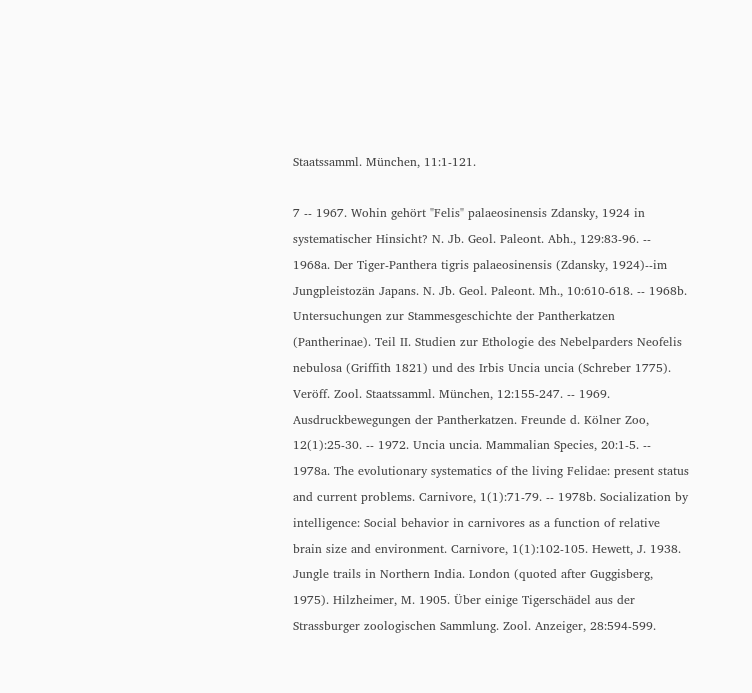Staatssamml. München, 11:1-121.

7 -- 1967. Wohin gehört "Felis" palaeosinensis Zdansky, 1924 in systematischer Hinsicht? N. Jb. Geol. Paleont. Abh., 129:83-96. -- 1968a. Der Tiger-Panthera tigris palaeosinensis (Zdansky, 1924)--im Jungpleistozän Japans. N. Jb. Geol. Paleont. Mh., 10:610-618. -- 1968b. Untersuchungen zur Stammesgeschichte der Pantherkatzen (Pantherinae). Teil II. Studien zur Ethologie des Nebelparders Neofelis nebulosa (Griffith 1821) und des Irbis Uncia uncia (Schreber 1775). Veröff. Zool. Staatssamml. München, 12:155-247. -- 1969. Ausdruckbewegungen der Pantherkatzen. Freunde d. Kölner Zoo, 12(1):25-30. -- 1972. Uncia uncia. Mammalian Species, 20:1-5. -- 1978a. The evolutionary systematics of the living Felidae: present status and current problems. Carnivore, 1(1):71-79. -- 1978b. Socialization by intelligence: Social behavior in carnivores as a function of relative brain size and environment. Carnivore, 1(1):102-105. Hewett, J. 1938. Jungle trails in Northern India. London (quoted after Guggisberg, 1975). Hilzheimer, M. 1905. Über einige Tigerschädel aus der Strassburger zoologischen Sammlung. Zool. Anzeiger, 28:594-599.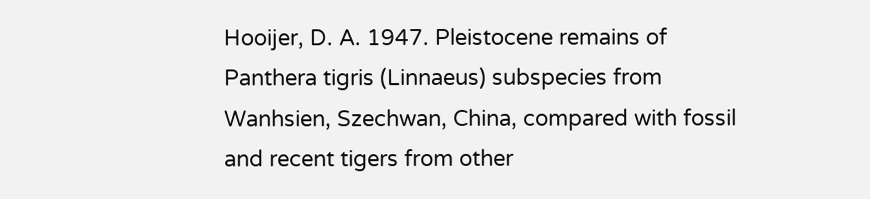Hooijer, D. A. 1947. Pleistocene remains of Panthera tigris (Linnaeus) subspecies from Wanhsien, Szechwan, China, compared with fossil and recent tigers from other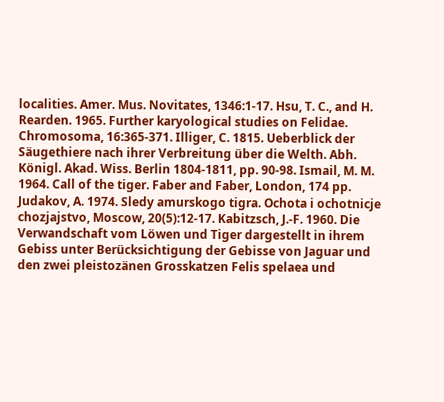localities. Amer. Mus. Novitates, 1346:1-17. Hsu, T. C., and H. Rearden. 1965. Further karyological studies on Felidae. Chromosoma, 16:365-371. Illiger, C. 1815. Ueberblick der Säugethiere nach ihrer Verbreitung über die Welth. Abh. Königl. Akad. Wiss. Berlin 1804-1811, pp. 90-98. Ismail, M. M. 1964. Call of the tiger. Faber and Faber, London, 174 pp. Judakov, A. 1974. Sledy amurskogo tigra. Ochota i ochotnicje chozjajstvo, Moscow, 20(5):12-17. Kabitzsch, J.-F. 1960. Die Verwandschaft vom Löwen und Tiger dargestellt in ihrem Gebiss unter Berücksichtigung der Gebisse von Jaguar und den zwei pleistozänen Grosskatzen Felis spelaea und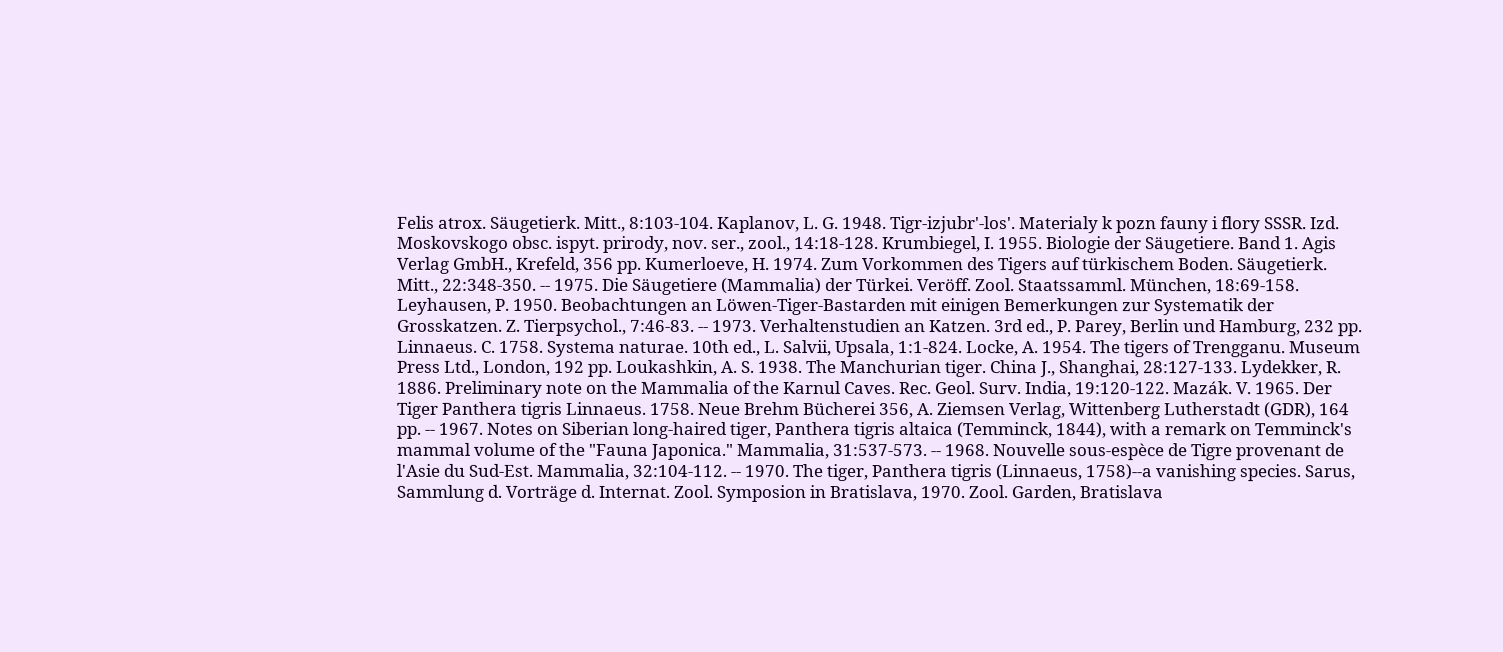Felis atrox. Säugetierk. Mitt., 8:103-104. Kaplanov, L. G. 1948. Tigr-izjubr'-los'. Materialy k pozn fauny i flory SSSR. Izd. Moskovskogo obsc. ispyt. prirody, nov. ser., zool., 14:18-128. Krumbiegel, I. 1955. Biologie der Säugetiere. Band 1. Agis Verlag GmbH., Krefeld, 356 pp. Kumerloeve, H. 1974. Zum Vorkommen des Tigers auf türkischem Boden. Säugetierk. Mitt., 22:348-350. -- 1975. Die Säugetiere (Mammalia) der Türkei. Veröff. Zool. Staatssamml. München, 18:69-158. Leyhausen, P. 1950. Beobachtungen an Löwen-Tiger-Bastarden mit einigen Bemerkungen zur Systematik der Grosskatzen. Z. Tierpsychol., 7:46-83. -- 1973. Verhaltenstudien an Katzen. 3rd ed., P. Parey, Berlin und Hamburg, 232 pp. Linnaeus. C. 1758. Systema naturae. 10th ed., L. Salvii, Upsala, 1:1-824. Locke, A. 1954. The tigers of Trengganu. Museum Press Ltd., London, 192 pp. Loukashkin, A. S. 1938. The Manchurian tiger. China J., Shanghai, 28:127-133. Lydekker, R. 1886. Preliminary note on the Mammalia of the Karnul Caves. Rec. Geol. Surv. India, 19:120-122. Mazák. V. 1965. Der Tiger Panthera tigris Linnaeus. 1758. Neue Brehm Bücherei 356, A. Ziemsen Verlag, Wittenberg Lutherstadt (GDR), 164 pp. -- 1967. Notes on Siberian long-haired tiger, Panthera tigris altaica (Temminck, 1844), with a remark on Temminck's mammal volume of the "Fauna Japonica." Mammalia, 31:537-573. -- 1968. Nouvelle sous-espèce de Tigre provenant de l'Asie du Sud-Est. Mammalia, 32:104-112. -- 1970. The tiger, Panthera tigris (Linnaeus, 1758)--a vanishing species. Sarus, Sammlung d. Vorträge d. Internat. Zool. Symposion in Bratislava, 1970. Zool. Garden, Bratislava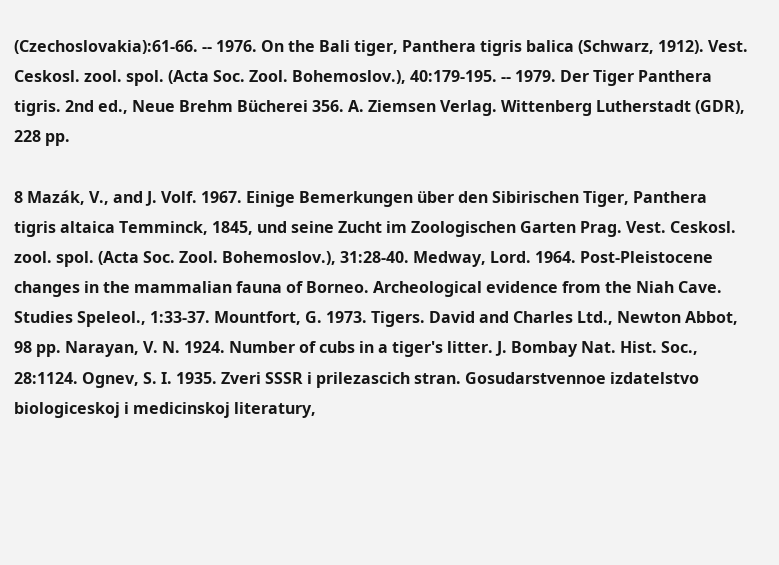(Czechoslovakia):61-66. -- 1976. On the Bali tiger, Panthera tigris balica (Schwarz, 1912). Vest. Ceskosl. zool. spol. (Acta Soc. Zool. Bohemoslov.), 40:179-195. -- 1979. Der Tiger Panthera tigris. 2nd ed., Neue Brehm Bücherei 356. A. Ziemsen Verlag. Wittenberg Lutherstadt (GDR), 228 pp.

8 Mazák, V., and J. Volf. 1967. Einige Bemerkungen über den Sibirischen Tiger, Panthera tigris altaica Temminck, 1845, und seine Zucht im Zoologischen Garten Prag. Vest. Ceskosl. zool. spol. (Acta Soc. Zool. Bohemoslov.), 31:28-40. Medway, Lord. 1964. Post-Pleistocene changes in the mammalian fauna of Borneo. Archeological evidence from the Niah Cave. Studies Speleol., 1:33-37. Mountfort, G. 1973. Tigers. David and Charles Ltd., Newton Abbot, 98 pp. Narayan, V. N. 1924. Number of cubs in a tiger's litter. J. Bombay Nat. Hist. Soc., 28:1124. Ognev, S. I. 1935. Zveri SSSR i prilezascich stran. Gosudarstvennoe izdatelstvo biologiceskoj i medicinskoj literatury,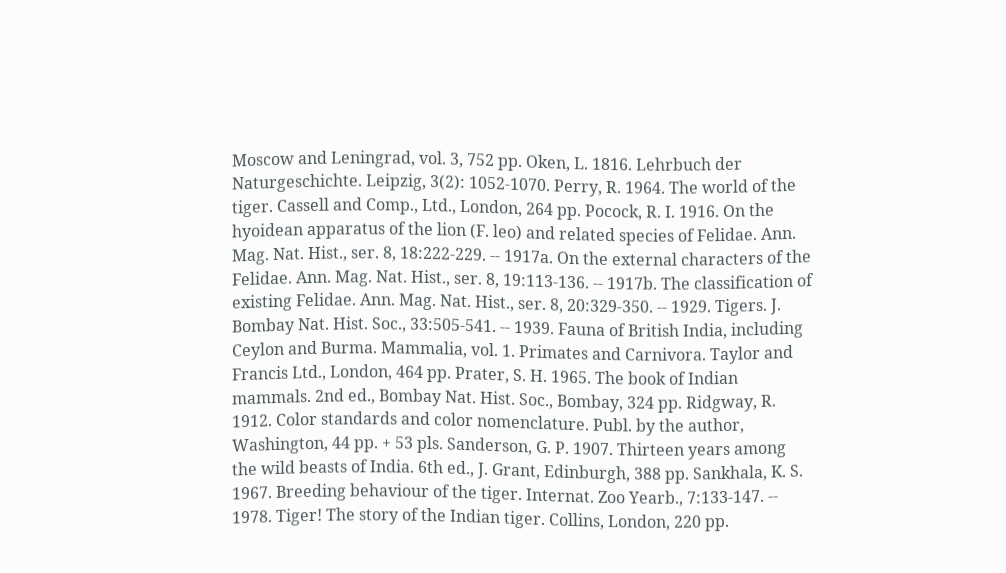Moscow and Leningrad, vol. 3, 752 pp. Oken, L. 1816. Lehrbuch der Naturgeschichte. Leipzig, 3(2): 1052-1070. Perry, R. 1964. The world of the tiger. Cassell and Comp., Ltd., London, 264 pp. Pocock, R. I. 1916. On the hyoidean apparatus of the lion (F. leo) and related species of Felidae. Ann. Mag. Nat. Hist., ser. 8, 18:222-229. -- 1917a. On the external characters of the Felidae. Ann. Mag. Nat. Hist., ser. 8, 19:113-136. -- 1917b. The classification of existing Felidae. Ann. Mag. Nat. Hist., ser. 8, 20:329-350. -- 1929. Tigers. J. Bombay Nat. Hist. Soc., 33:505-541. -- 1939. Fauna of British India, including Ceylon and Burma. Mammalia, vol. 1. Primates and Carnivora. Taylor and Francis Ltd., London, 464 pp. Prater, S. H. 1965. The book of Indian mammals. 2nd ed., Bombay Nat. Hist. Soc., Bombay, 324 pp. Ridgway, R. 1912. Color standards and color nomenclature. Publ. by the author, Washington, 44 pp. + 53 pls. Sanderson, G. P. 1907. Thirteen years among the wild beasts of India. 6th ed., J. Grant, Edinburgh, 388 pp. Sankhala, K. S. 1967. Breeding behaviour of the tiger. Internat. Zoo Yearb., 7:133-147. -- 1978. Tiger! The story of the Indian tiger. Collins, London, 220 pp.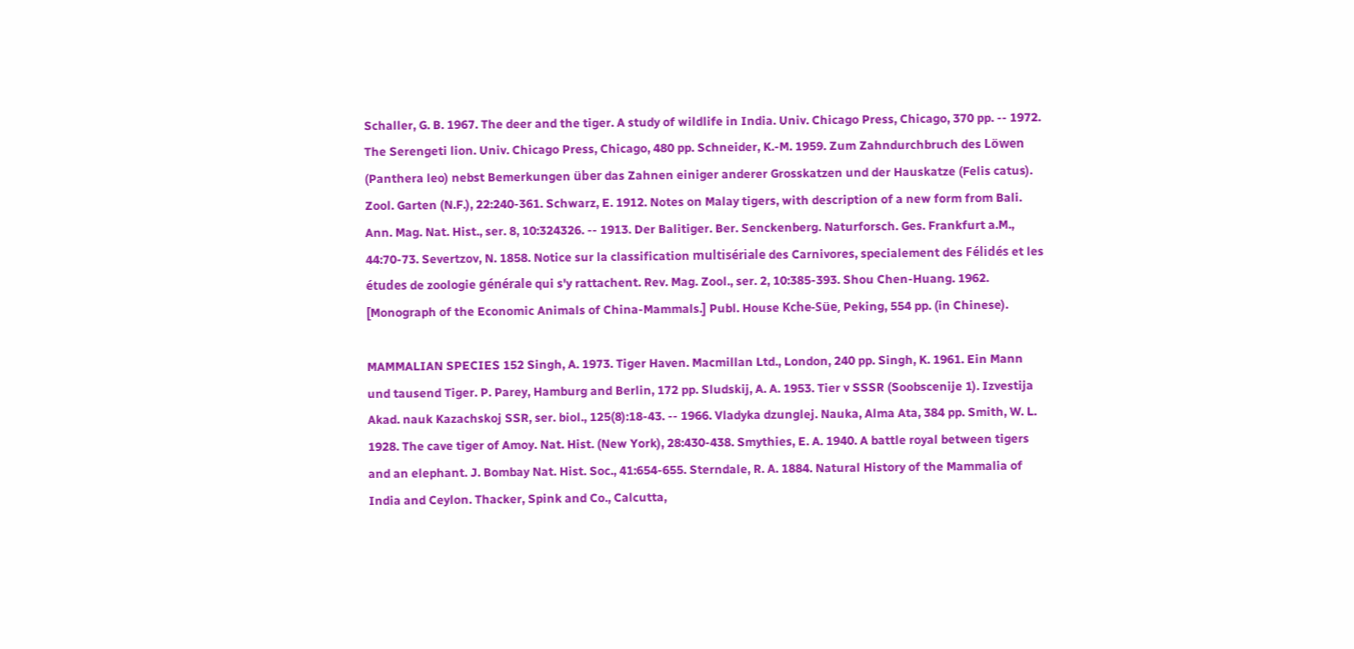Schaller, G. B. 1967. The deer and the tiger. A study of wildlife in India. Univ. Chicago Press, Chicago, 370 pp. -- 1972. The Serengeti lion. Univ. Chicago Press, Chicago, 480 pp. Schneider, K.-M. 1959. Zum Zahndurchbruch des Löwen (Panthera leo) nebst Bemerkungen über das Zahnen einiger anderer Grosskatzen und der Hauskatze (Felis catus). Zool. Garten (N.F.), 22:240-361. Schwarz, E. 1912. Notes on Malay tigers, with description of a new form from Bali. Ann. Mag. Nat. Hist., ser. 8, 10:324326. -- 1913. Der Balitiger. Ber. Senckenberg. Naturforsch. Ges. Frankfurt a.M., 44:70-73. Severtzov, N. 1858. Notice sur la classification multisériale des Carnivores, specialement des Félidés et les études de zoologie générale qui s'y rattachent. Rev. Mag. Zool., ser. 2, 10:385-393. Shou Chen-Huang. 1962. [Monograph of the Economic Animals of China-Mammals.] Publ. House Kche-Süe, Peking, 554 pp. (in Chinese).

MAMMALIAN SPECIES 152 Singh, A. 1973. Tiger Haven. Macmillan Ltd., London, 240 pp. Singh, K. 1961. Ein Mann und tausend Tiger. P. Parey, Hamburg and Berlin, 172 pp. Sludskij, A. A. 1953. Tier v SSSR (Soobscenije 1). Izvestija Akad. nauk Kazachskoj SSR, ser. biol., 125(8):18-43. -- 1966. Vladyka dzunglej. Nauka, Alma Ata, 384 pp. Smith, W. L. 1928. The cave tiger of Amoy. Nat. Hist. (New York), 28:430-438. Smythies, E. A. 1940. A battle royal between tigers and an elephant. J. Bombay Nat. Hist. Soc., 41:654-655. Sterndale, R. A. 1884. Natural History of the Mammalia of India and Ceylon. Thacker, Spink and Co., Calcutta,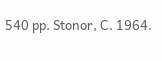540 pp. Stonor, C. 1964.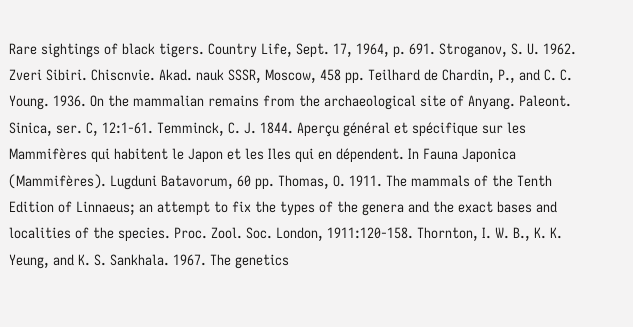Rare sightings of black tigers. Country Life, Sept. 17, 1964, p. 691. Stroganov, S. U. 1962. Zveri Sibiri. Chiscnvie. Akad. nauk SSSR, Moscow, 458 pp. Teilhard de Chardin, P., and C. C. Young. 1936. On the mammalian remains from the archaeological site of Anyang. Paleont. Sinica, ser. C, 12:1-61. Temminck, C. J. 1844. Aperçu général et spécifique sur les Mammifères qui habitent le Japon et les Iles qui en dépendent. In Fauna Japonica (Mammifères). Lugduni Batavorum, 60 pp. Thomas, O. 1911. The mammals of the Tenth Edition of Linnaeus; an attempt to fix the types of the genera and the exact bases and localities of the species. Proc. Zool. Soc. London, 1911:120-158. Thornton, I. W. B., K. K. Yeung, and K. S. Sankhala. 1967. The genetics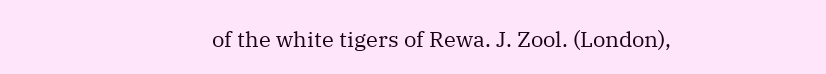of the white tigers of Rewa. J. Zool. (London),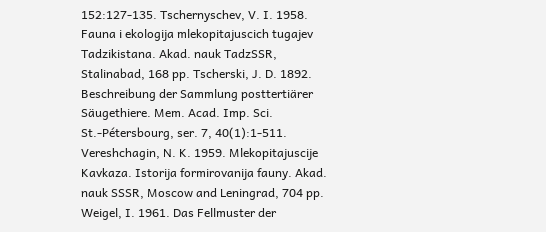152:127-135. Tschernyschev, V. I. 1958. Fauna i ekologija mlekopitajuscich tugajev Tadzikistana. Akad. nauk TadzSSR, Stalinabad, 168 pp. Tscherski, J. D. 1892. Beschreibung der Sammlung posttertiärer Säugethiere. Mem. Acad. Imp. Sci. St.-Pétersbourg, ser. 7, 40(1):1-511. Vereshchagin, N. K. 1959. Mlekopitajuscije Kavkaza. Istorija formirovanija fauny. Akad. nauk SSSR, Moscow and Leningrad, 704 pp. Weigel, I. 1961. Das Fellmuster der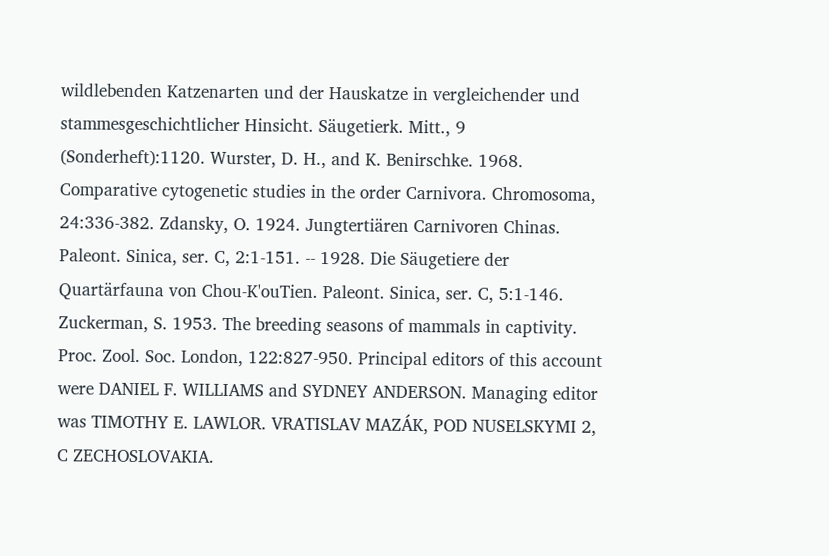wildlebenden Katzenarten und der Hauskatze in vergleichender und stammesgeschichtlicher Hinsicht. Säugetierk. Mitt., 9 (Sonderheft):1120. Wurster, D. H., and K. Benirschke. 1968. Comparative cytogenetic studies in the order Carnivora. Chromosoma, 24:336-382. Zdansky, O. 1924. Jungtertiären Carnivoren Chinas. Paleont. Sinica, ser. C, 2:1-151. -- 1928. Die Säugetiere der Quartärfauna von Chou-K'ouTien. Paleont. Sinica, ser. C, 5:1-146. Zuckerman, S. 1953. The breeding seasons of mammals in captivity. Proc. Zool. Soc. London, 122:827-950. Principal editors of this account were DANIEL F. WILLIAMS and SYDNEY ANDERSON. Managing editor was TIMOTHY E. LAWLOR. VRATISLAV MAZÁK, POD NUSELSKYMI 2, C ZECHOSLOVAKIA.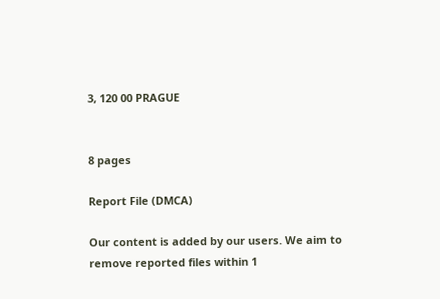3, 120 00 PRAGUE


8 pages

Report File (DMCA)

Our content is added by our users. We aim to remove reported files within 1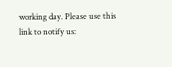working day. Please use this link to notify us: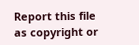Report this file as copyright or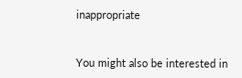inappropriate


You might also be interested in